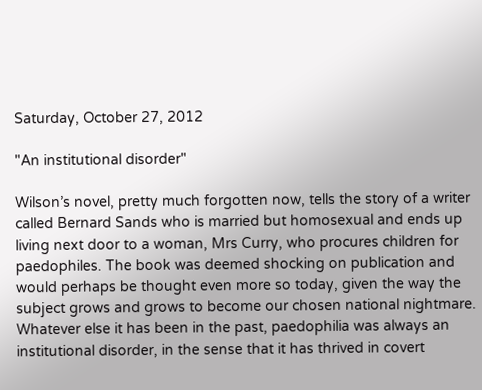Saturday, October 27, 2012

"An institutional disorder"

Wilson’s novel, pretty much forgotten now, tells the story of a writer called Bernard Sands who is married but homosexual and ends up living next door to a woman, Mrs Curry, who procures children for paedophiles. The book was deemed shocking on publication and would perhaps be thought even more so today, given the way the subject grows and grows to become our chosen national nightmare. Whatever else it has been in the past, paedophilia was always an institutional disorder, in the sense that it has thrived in covert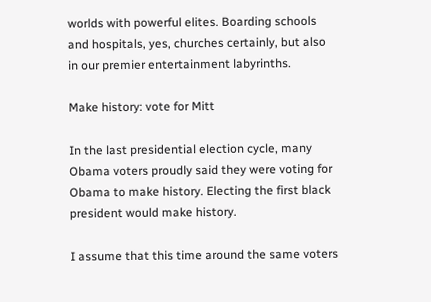worlds with powerful elites. Boarding schools and hospitals, yes, churches certainly, but also in our premier entertainment labyrinths.

Make history: vote for Mitt

In the last presidential election cycle, many Obama voters proudly said they were voting for Obama to make history. Electing the first black president would make history.

I assume that this time around the same voters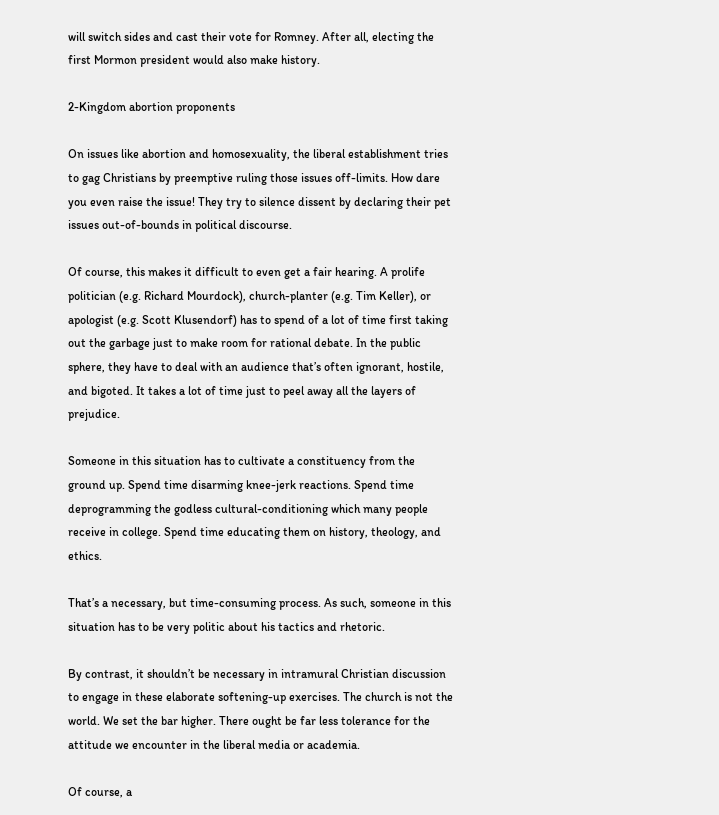will switch sides and cast their vote for Romney. After all, electing the first Mormon president would also make history.

2-Kingdom abortion proponents

On issues like abortion and homosexuality, the liberal establishment tries to gag Christians by preemptive ruling those issues off-limits. How dare you even raise the issue! They try to silence dissent by declaring their pet issues out-of-bounds in political discourse.

Of course, this makes it difficult to even get a fair hearing. A prolife politician (e.g. Richard Mourdock), church-planter (e.g. Tim Keller), or apologist (e.g. Scott Klusendorf) has to spend of a lot of time first taking out the garbage just to make room for rational debate. In the public sphere, they have to deal with an audience that’s often ignorant, hostile, and bigoted. It takes a lot of time just to peel away all the layers of prejudice.

Someone in this situation has to cultivate a constituency from the ground up. Spend time disarming knee-jerk reactions. Spend time deprogramming the godless cultural-conditioning which many people receive in college. Spend time educating them on history, theology, and ethics.

That’s a necessary, but time-consuming process. As such, someone in this situation has to be very politic about his tactics and rhetoric.

By contrast, it shouldn’t be necessary in intramural Christian discussion to engage in these elaborate softening-up exercises. The church is not the world. We set the bar higher. There ought be far less tolerance for the attitude we encounter in the liberal media or academia.

Of course, a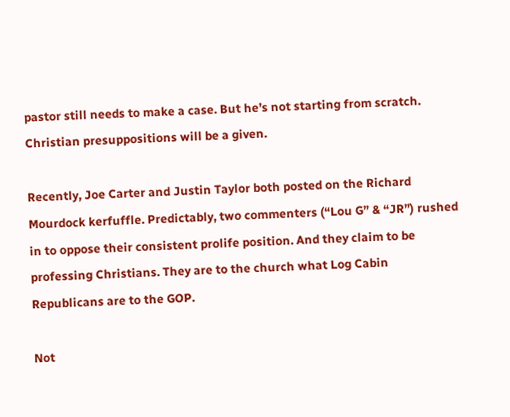pastor still needs to make a case. But he’s not starting from scratch. Christian presuppositions will be a given.

Recently, Joe Carter and Justin Taylor both posted on the Richard Mourdock kerfuffle. Predictably, two commenters (“Lou G” & “JR”) rushed in to oppose their consistent prolife position. And they claim to be professing Christians. They are to the church what Log Cabin Republicans are to the GOP.

Not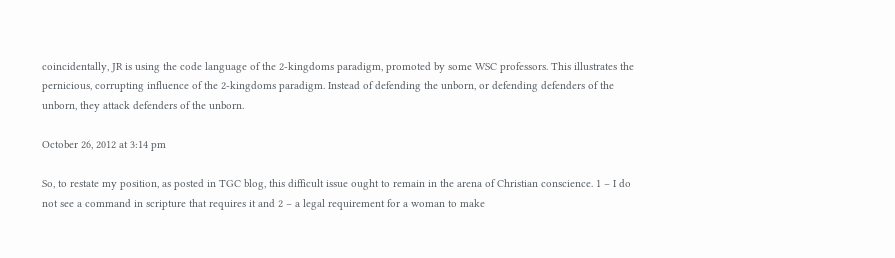coincidentally, JR is using the code language of the 2-kingdoms paradigm, promoted by some WSC professors. This illustrates the pernicious, corrupting influence of the 2-kingdoms paradigm. Instead of defending the unborn, or defending defenders of the unborn, they attack defenders of the unborn.

October 26, 2012 at 3:14 pm

So, to restate my position, as posted in TGC blog, this difficult issue ought to remain in the arena of Christian conscience. 1 – I do not see a command in scripture that requires it and 2 – a legal requirement for a woman to make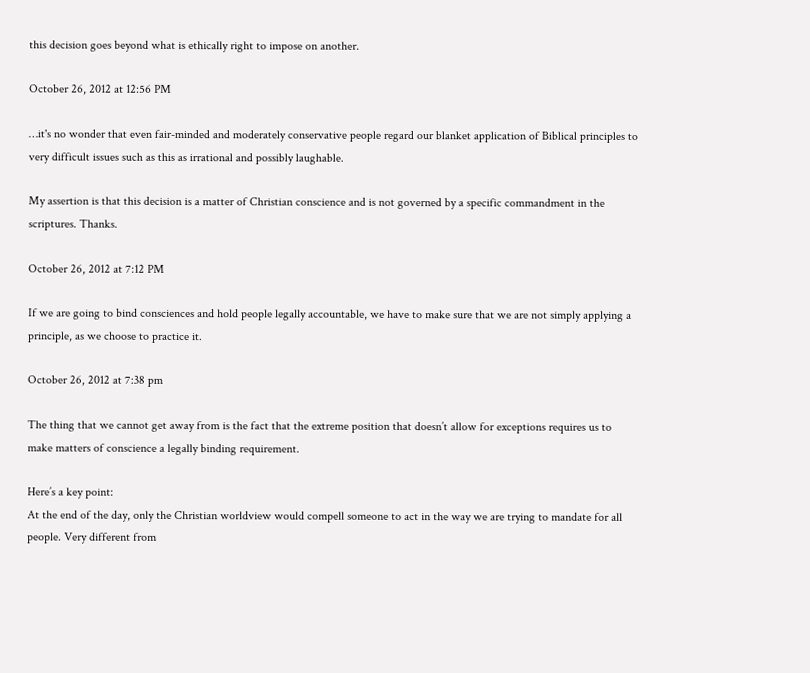this decision goes beyond what is ethically right to impose on another.

October 26, 2012 at 12:56 PM

…it's no wonder that even fair-minded and moderately conservative people regard our blanket application of Biblical principles to very difficult issues such as this as irrational and possibly laughable.

My assertion is that this decision is a matter of Christian conscience and is not governed by a specific commandment in the scriptures. Thanks.

October 26, 2012 at 7:12 PM

If we are going to bind consciences and hold people legally accountable, we have to make sure that we are not simply applying a principle, as we choose to practice it.

October 26, 2012 at 7:38 pm

The thing that we cannot get away from is the fact that the extreme position that doesn’t allow for exceptions requires us to make matters of conscience a legally binding requirement.

Here’s a key point:
At the end of the day, only the Christian worldview would compell someone to act in the way we are trying to mandate for all people. Very different from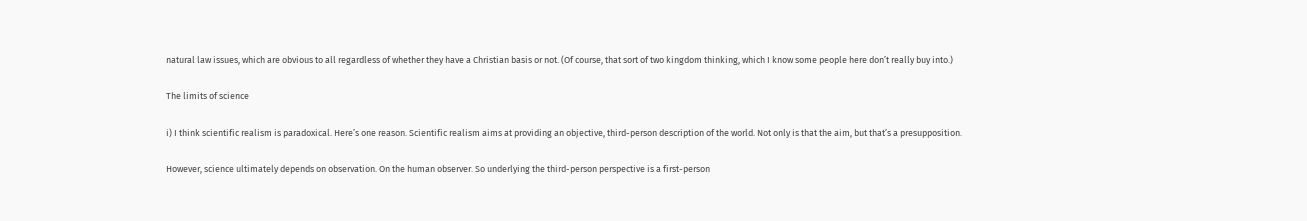natural law issues, which are obvious to all regardless of whether they have a Christian basis or not. (Of course, that sort of two kingdom thinking, which I know some people here don’t really buy into.)

The limits of science

i) I think scientific realism is paradoxical. Here’s one reason. Scientific realism aims at providing an objective, third-person description of the world. Not only is that the aim, but that’s a presupposition.

However, science ultimately depends on observation. On the human observer. So underlying the third-person perspective is a first-person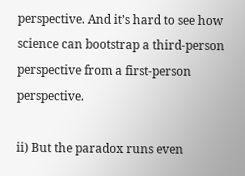perspective. And it’s hard to see how science can bootstrap a third-person perspective from a first-person perspective.

ii) But the paradox runs even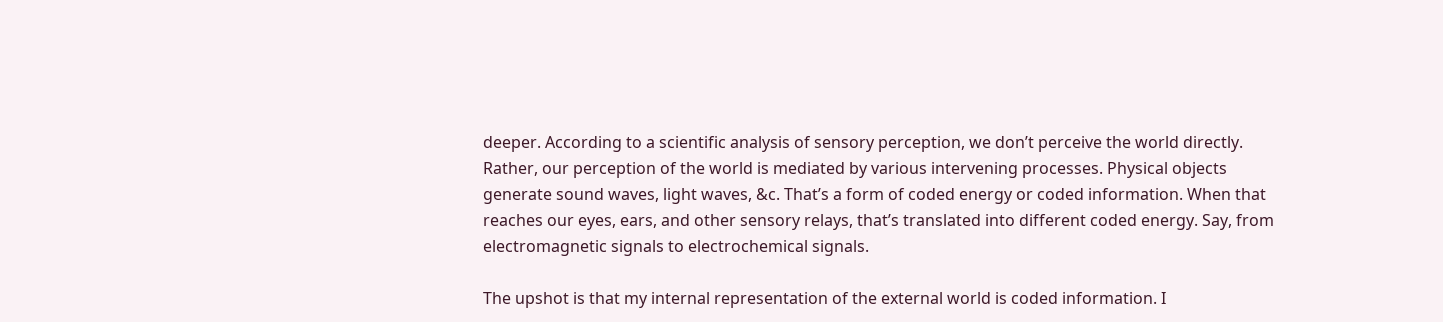deeper. According to a scientific analysis of sensory perception, we don’t perceive the world directly. Rather, our perception of the world is mediated by various intervening processes. Physical objects generate sound waves, light waves, &c. That’s a form of coded energy or coded information. When that reaches our eyes, ears, and other sensory relays, that’s translated into different coded energy. Say, from electromagnetic signals to electrochemical signals.

The upshot is that my internal representation of the external world is coded information. I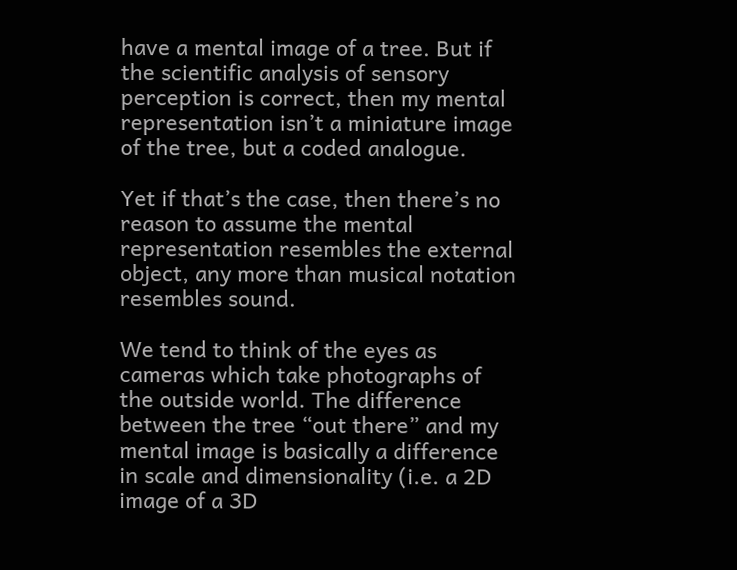have a mental image of a tree. But if the scientific analysis of sensory perception is correct, then my mental representation isn’t a miniature image of the tree, but a coded analogue.

Yet if that’s the case, then there’s no reason to assume the mental representation resembles the external object, any more than musical notation resembles sound.

We tend to think of the eyes as cameras which take photographs of the outside world. The difference between the tree “out there” and my mental image is basically a difference in scale and dimensionality (i.e. a 2D image of a 3D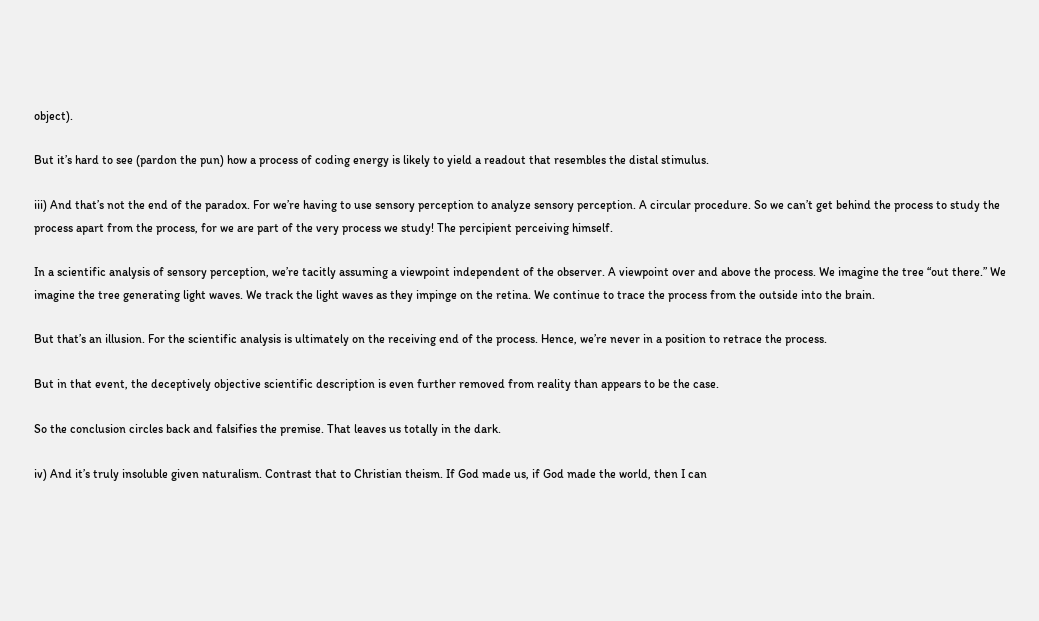object).

But it’s hard to see (pardon the pun) how a process of coding energy is likely to yield a readout that resembles the distal stimulus.

iii) And that’s not the end of the paradox. For we’re having to use sensory perception to analyze sensory perception. A circular procedure. So we can’t get behind the process to study the process apart from the process, for we are part of the very process we study! The percipient perceiving himself.

In a scientific analysis of sensory perception, we’re tacitly assuming a viewpoint independent of the observer. A viewpoint over and above the process. We imagine the tree “out there.” We imagine the tree generating light waves. We track the light waves as they impinge on the retina. We continue to trace the process from the outside into the brain.

But that’s an illusion. For the scientific analysis is ultimately on the receiving end of the process. Hence, we’re never in a position to retrace the process.

But in that event, the deceptively objective scientific description is even further removed from reality than appears to be the case.

So the conclusion circles back and falsifies the premise. That leaves us totally in the dark.

iv) And it’s truly insoluble given naturalism. Contrast that to Christian theism. If God made us, if God made the world, then I can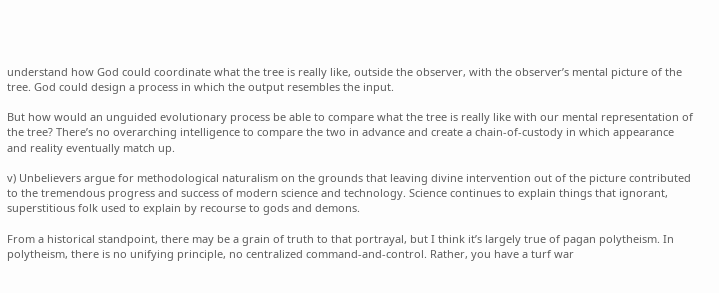understand how God could coordinate what the tree is really like, outside the observer, with the observer’s mental picture of the tree. God could design a process in which the output resembles the input.

But how would an unguided evolutionary process be able to compare what the tree is really like with our mental representation of the tree? There’s no overarching intelligence to compare the two in advance and create a chain-of-custody in which appearance and reality eventually match up.

v) Unbelievers argue for methodological naturalism on the grounds that leaving divine intervention out of the picture contributed to the tremendous progress and success of modern science and technology. Science continues to explain things that ignorant, superstitious folk used to explain by recourse to gods and demons.

From a historical standpoint, there may be a grain of truth to that portrayal, but I think it’s largely true of pagan polytheism. In polytheism, there is no unifying principle, no centralized command-and-control. Rather, you have a turf war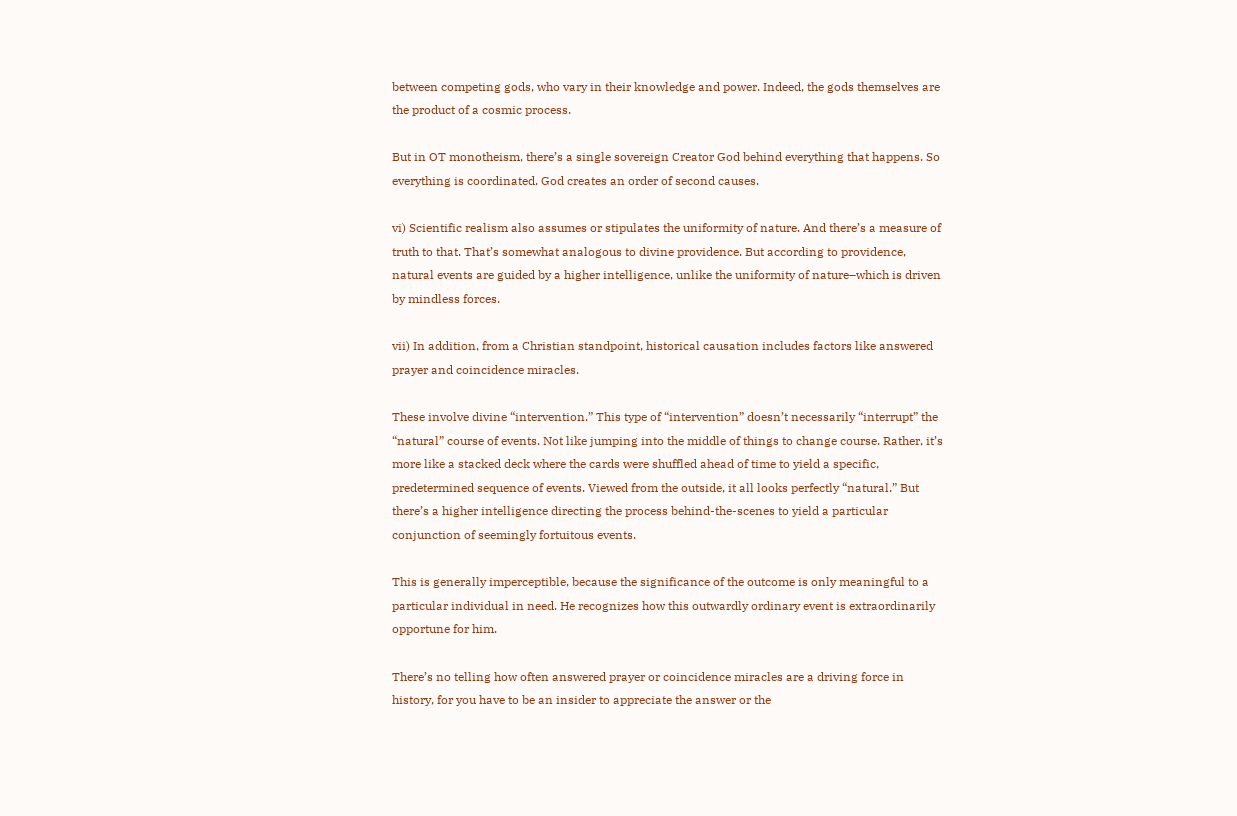between competing gods, who vary in their knowledge and power. Indeed, the gods themselves are the product of a cosmic process.

But in OT monotheism, there’s a single sovereign Creator God behind everything that happens. So everything is coordinated. God creates an order of second causes.

vi) Scientific realism also assumes or stipulates the uniformity of nature. And there’s a measure of truth to that. That’s somewhat analogous to divine providence. But according to providence, natural events are guided by a higher intelligence, unlike the uniformity of nature–which is driven by mindless forces.

vii) In addition, from a Christian standpoint, historical causation includes factors like answered prayer and coincidence miracles.

These involve divine “intervention.” This type of “intervention” doesn’t necessarily “interrupt” the “natural” course of events. Not like jumping into the middle of things to change course. Rather, it’s more like a stacked deck where the cards were shuffled ahead of time to yield a specific, predetermined sequence of events. Viewed from the outside, it all looks perfectly “natural.” But there’s a higher intelligence directing the process behind-the-scenes to yield a particular conjunction of seemingly fortuitous events.

This is generally imperceptible, because the significance of the outcome is only meaningful to a particular individual in need. He recognizes how this outwardly ordinary event is extraordinarily opportune for him.

There’s no telling how often answered prayer or coincidence miracles are a driving force in history, for you have to be an insider to appreciate the answer or the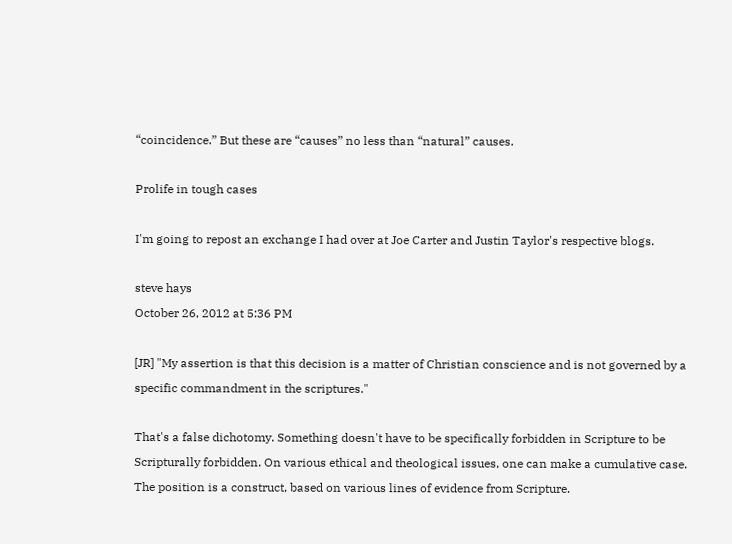“coincidence.” But these are “causes” no less than “natural” causes.

Prolife in tough cases

I'm going to repost an exchange I had over at Joe Carter and Justin Taylor's respective blogs.

steve hays
October 26, 2012 at 5:36 PM

[JR] "My assertion is that this decision is a matter of Christian conscience and is not governed by a specific commandment in the scriptures."

That's a false dichotomy. Something doesn't have to be specifically forbidden in Scripture to be Scripturally forbidden. On various ethical and theological issues, one can make a cumulative case. The position is a construct, based on various lines of evidence from Scripture.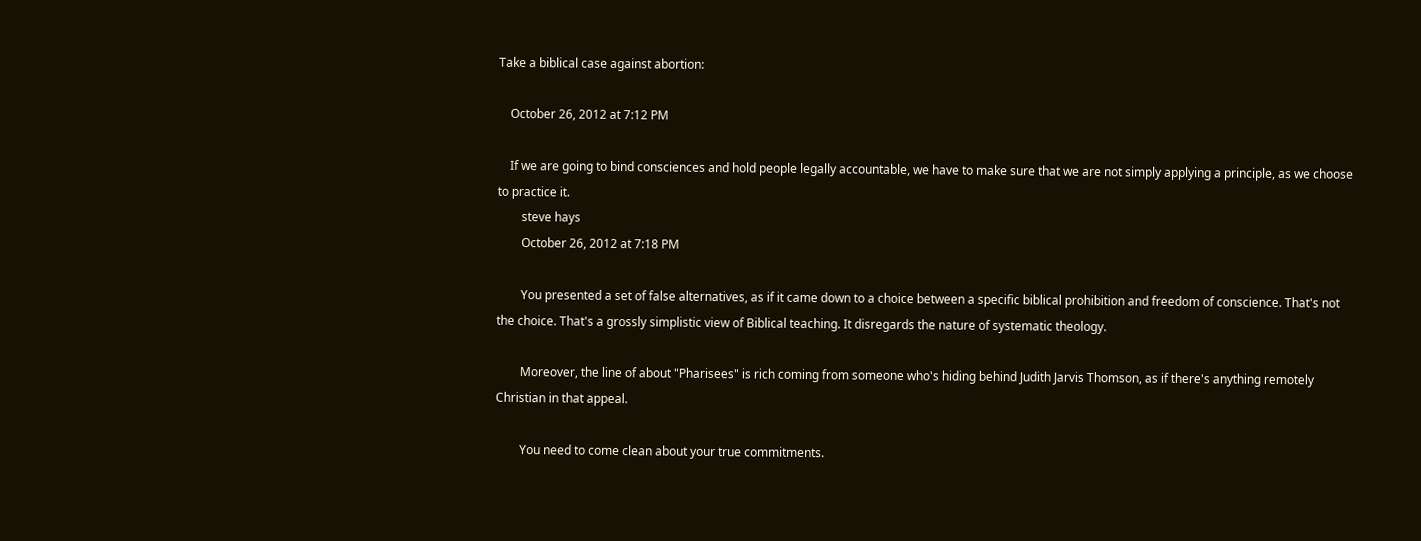Take a biblical case against abortion:

    October 26, 2012 at 7:12 PM

    If we are going to bind consciences and hold people legally accountable, we have to make sure that we are not simply applying a principle, as we choose to practice it.
        steve hays
        October 26, 2012 at 7:18 PM

        You presented a set of false alternatives, as if it came down to a choice between a specific biblical prohibition and freedom of conscience. That's not the choice. That's a grossly simplistic view of Biblical teaching. It disregards the nature of systematic theology.

        Moreover, the line of about "Pharisees" is rich coming from someone who's hiding behind Judith Jarvis Thomson, as if there's anything remotely Christian in that appeal.

        You need to come clean about your true commitments.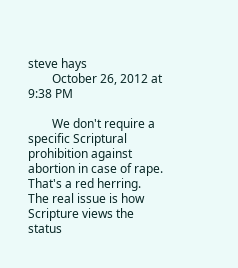steve hays
        October 26, 2012 at 9:38 PM

        We don't require a specific Scriptural prohibition against abortion in case of rape. That's a red herring. The real issue is how Scripture views the status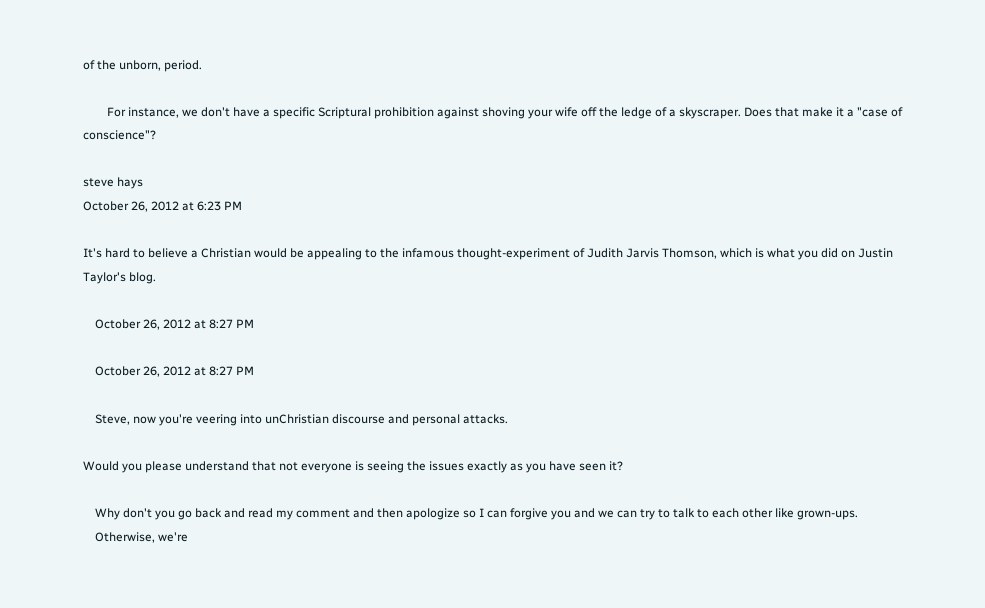of the unborn, period.

        For instance, we don't have a specific Scriptural prohibition against shoving your wife off the ledge of a skyscraper. Does that make it a "case of conscience"?

steve hays
October 26, 2012 at 6:23 PM

It's hard to believe a Christian would be appealing to the infamous thought-experiment of Judith Jarvis Thomson, which is what you did on Justin Taylor's blog.

    October 26, 2012 at 8:27 PM

    October 26, 2012 at 8:27 PM

    Steve, now you're veering into unChristian discourse and personal attacks.

Would you please understand that not everyone is seeing the issues exactly as you have seen it?

    Why don't you go back and read my comment and then apologize so I can forgive you and we can try to talk to each other like grown-ups.
    Otherwise, we're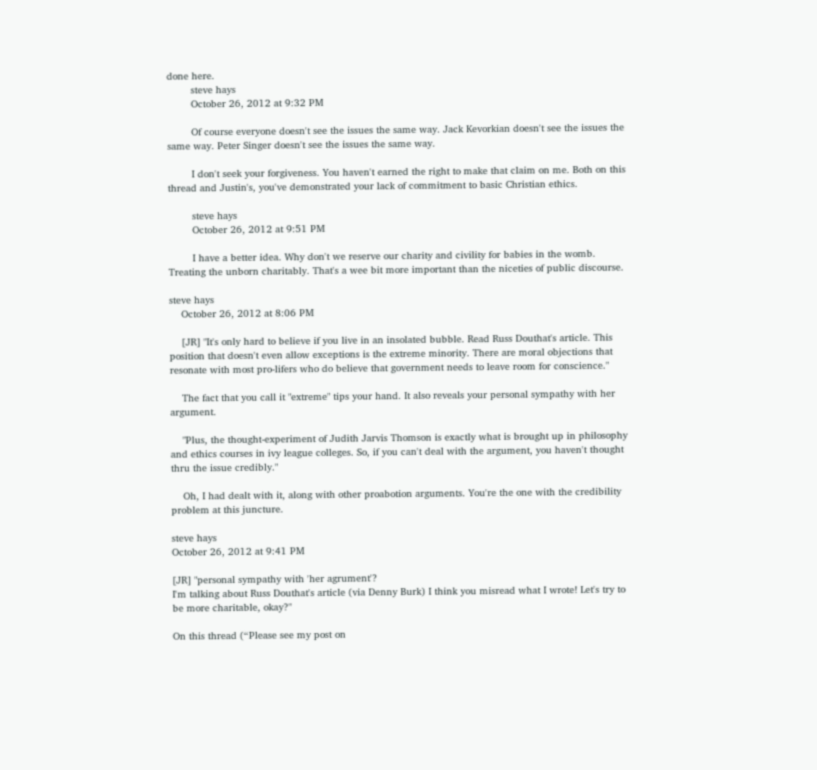done here.
        steve hays
        October 26, 2012 at 9:32 PM

        Of course everyone doesn't see the issues the same way. Jack Kevorkian doesn't see the issues the same way. Peter Singer doesn't see the issues the same way.

        I don't seek your forgiveness. You haven't earned the right to make that claim on me. Both on this thread and Justin's, you've demonstrated your lack of commitment to basic Christian ethics.

        steve hays
        October 26, 2012 at 9:51 PM

        I have a better idea. Why don't we reserve our charity and civility for babies in the womb. Treating the unborn charitably. That's a wee bit more important than the niceties of public discourse.

steve hays
    October 26, 2012 at 8:06 PM

    [JR] "It's only hard to believe if you live in an insolated bubble. Read Russ Douthat's article. This position that doesn't even allow exceptions is the extreme minority. There are moral objections that resonate with most pro-lifers who do believe that government needs to leave room for conscience."

    The fact that you call it "extreme" tips your hand. It also reveals your personal sympathy with her argument.

    "Plus, the thought-experiment of Judith Jarvis Thomson is exactly what is brought up in philosophy and ethics courses in ivy league colleges. So, if you can't deal with the argument, you haven't thought thru the issue credibly."

    Oh, I had dealt with it, along with other proabotion arguments. You're the one with the credibility problem at this juncture.

steve hays
October 26, 2012 at 9:41 PM

[JR] "personal sympathy with 'her agrument'?
I'm talking about Russ Douthat's article (via Denny Burk) I think you misread what I wrote! Let's try to be more charitable, okay?"

On this thread (“Please see my post on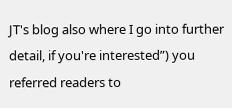JT's blog also where I go into further detail, if you're interested”) you referred readers to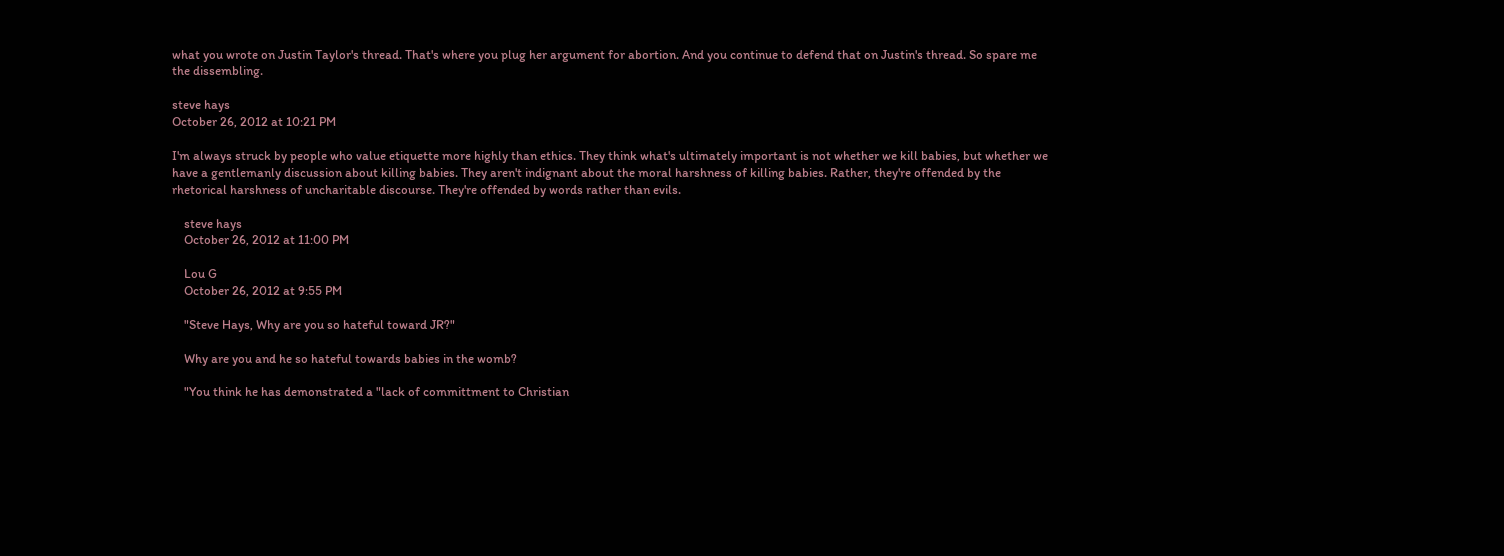what you wrote on Justin Taylor's thread. That's where you plug her argument for abortion. And you continue to defend that on Justin's thread. So spare me the dissembling.

steve hays
October 26, 2012 at 10:21 PM

I'm always struck by people who value etiquette more highly than ethics. They think what's ultimately important is not whether we kill babies, but whether we have a gentlemanly discussion about killing babies. They aren't indignant about the moral harshness of killing babies. Rather, they're offended by the rhetorical harshness of uncharitable discourse. They're offended by words rather than evils.

    steve hays
    October 26, 2012 at 11:00 PM

    Lou G
    October 26, 2012 at 9:55 PM

    "Steve Hays, Why are you so hateful toward JR?"

    Why are you and he so hateful towards babies in the womb?

    "You think he has demonstrated a "lack of committment to Christian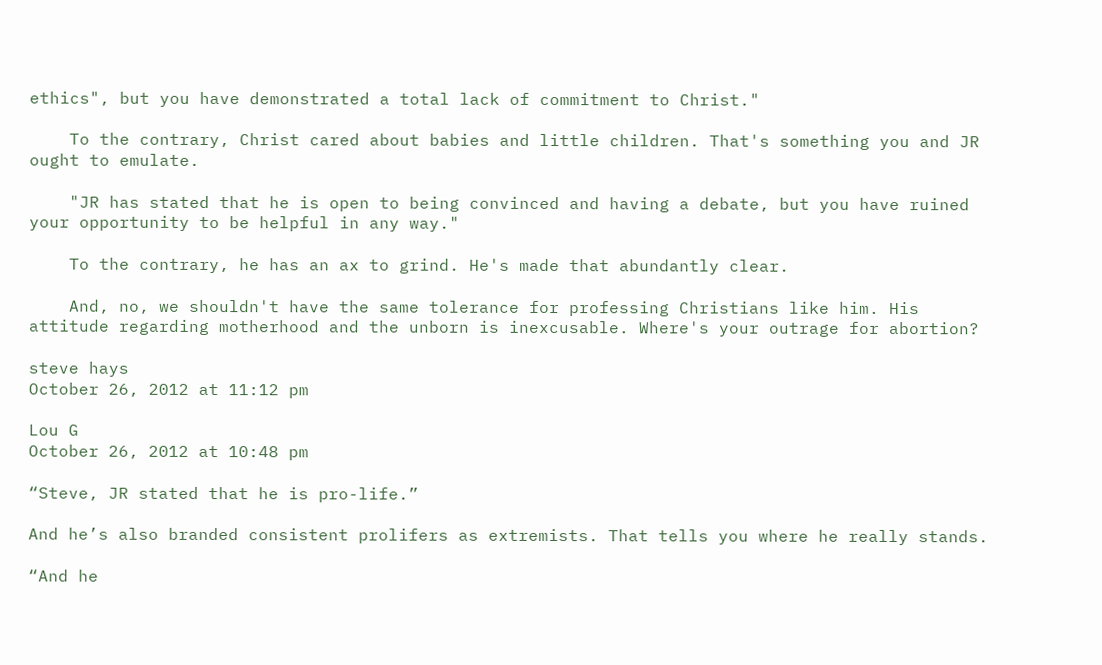ethics", but you have demonstrated a total lack of commitment to Christ."

    To the contrary, Christ cared about babies and little children. That's something you and JR ought to emulate.

    "JR has stated that he is open to being convinced and having a debate, but you have ruined your opportunity to be helpful in any way."

    To the contrary, he has an ax to grind. He's made that abundantly clear.

    And, no, we shouldn't have the same tolerance for professing Christians like him. His attitude regarding motherhood and the unborn is inexcusable. Where's your outrage for abortion?

steve hays
October 26, 2012 at 11:12 pm

Lou G
October 26, 2012 at 10:48 pm

“Steve, JR stated that he is pro-life.”

And he’s also branded consistent prolifers as extremists. That tells you where he really stands.

“And he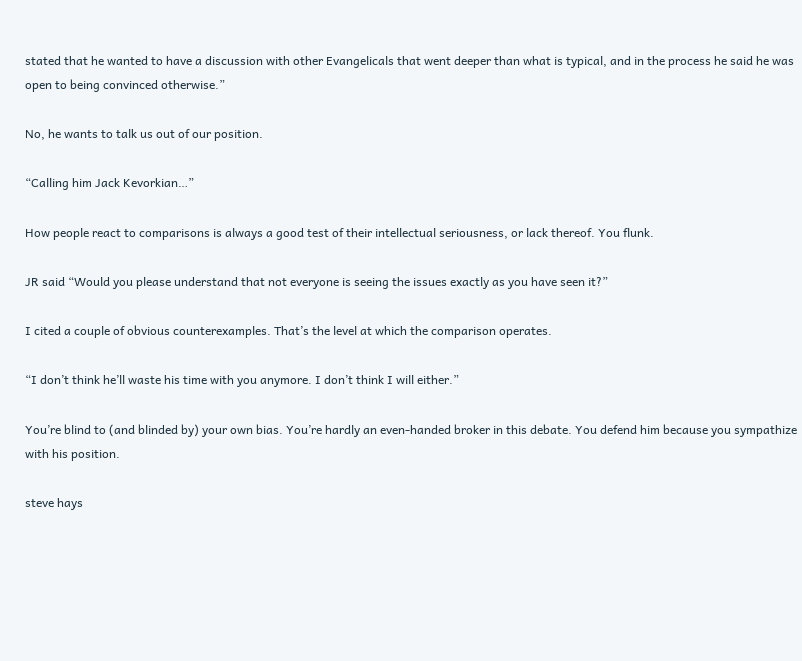stated that he wanted to have a discussion with other Evangelicals that went deeper than what is typical, and in the process he said he was open to being convinced otherwise.”

No, he wants to talk us out of our position.

“Calling him Jack Kevorkian…”

How people react to comparisons is always a good test of their intellectual seriousness, or lack thereof. You flunk.

JR said “Would you please understand that not everyone is seeing the issues exactly as you have seen it?”

I cited a couple of obvious counterexamples. That’s the level at which the comparison operates.

“I don’t think he’ll waste his time with you anymore. I don’t think I will either.”

You’re blind to (and blinded by) your own bias. You’re hardly an even-handed broker in this debate. You defend him because you sympathize with his position.

steve hays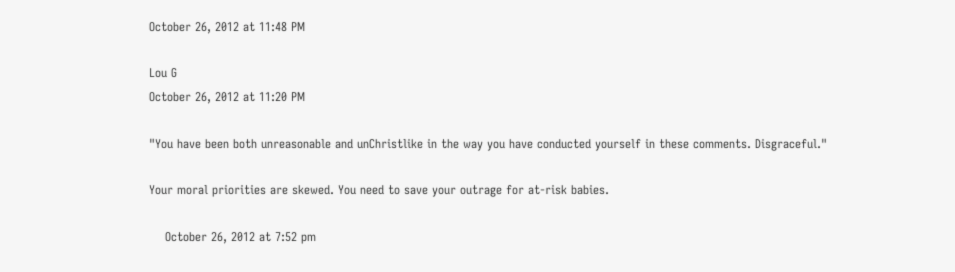October 26, 2012 at 11:48 PM

Lou G
October 26, 2012 at 11:20 PM

"You have been both unreasonable and unChristlike in the way you have conducted yourself in these comments. Disgraceful."

Your moral priorities are skewed. You need to save your outrage for at-risk babies.

    October 26, 2012 at 7:52 pm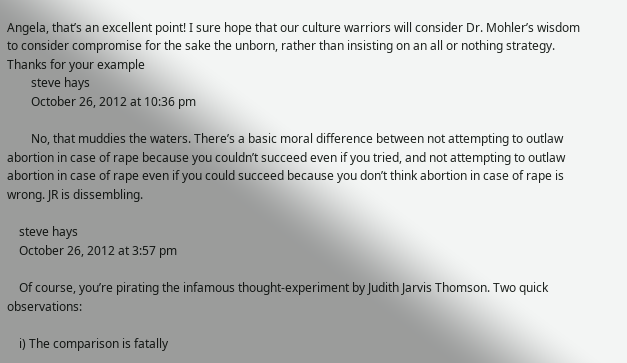Angela, that’s an excellent point! I sure hope that our culture warriors will consider Dr. Mohler’s wisdom to consider compromise for the sake the unborn, rather than insisting on an all or nothing strategy. Thanks for your example
        steve hays
        October 26, 2012 at 10:36 pm

        No, that muddies the waters. There’s a basic moral difference between not attempting to outlaw abortion in case of rape because you couldn’t succeed even if you tried, and not attempting to outlaw abortion in case of rape even if you could succeed because you don’t think abortion in case of rape is wrong. JR is dissembling.

    steve hays
    October 26, 2012 at 3:57 pm

    Of course, you’re pirating the infamous thought-experiment by Judith Jarvis Thomson. Two quick observations:

    i) The comparison is fatally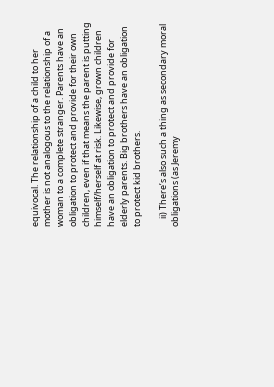equivocal. The relationship of a child to her mother is not analogous to the relationship of a woman to a complete stranger. Parents have an obligation to protect and provide for their own children, even if that means the parent is putting himself/herself at risk. Likewise, grown children have an obligation to protect and provide for elderly parents. Big brothers have an obligation to protect kid brothers.

    ii) There’s also such a thing as secondary moral obligations (as Jeremy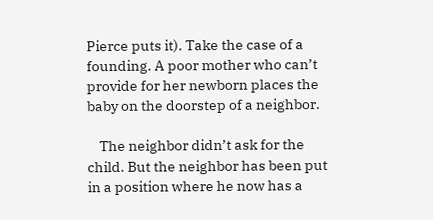Pierce puts it). Take the case of a founding. A poor mother who can’t provide for her newborn places the baby on the doorstep of a neighbor.

    The neighbor didn’t ask for the child. But the neighbor has been put in a position where he now has a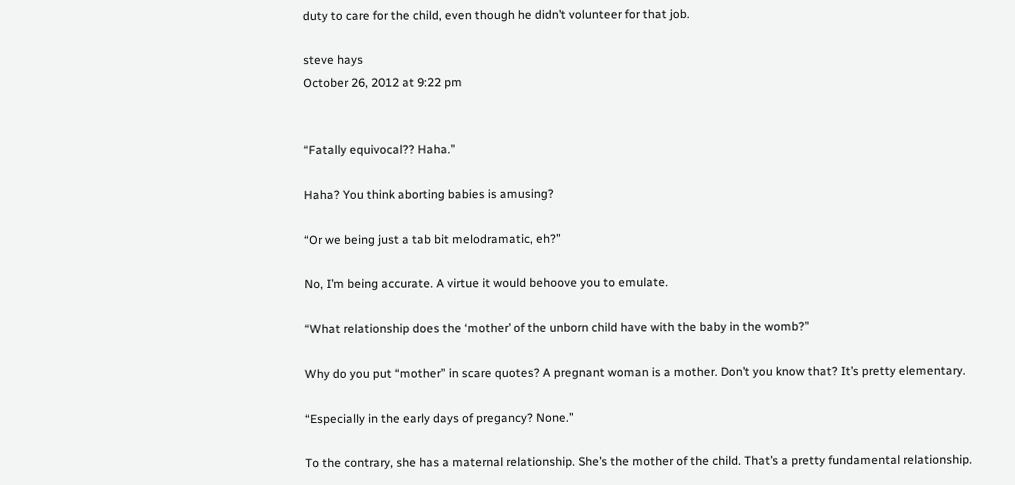duty to care for the child, even though he didn’t volunteer for that job.

steve hays
October 26, 2012 at 9:22 pm


“Fatally equivocal?? Haha.”

Haha? You think aborting babies is amusing?

“Or we being just a tab bit melodramatic, eh?”

No, I’m being accurate. A virtue it would behoove you to emulate.

“What relationship does the ‘mother’ of the unborn child have with the baby in the womb?”

Why do you put “mother” in scare quotes? A pregnant woman is a mother. Don’t you know that? It’s pretty elementary.

“Especially in the early days of pregancy? None.”

To the contrary, she has a maternal relationship. She’s the mother of the child. That’s a pretty fundamental relationship.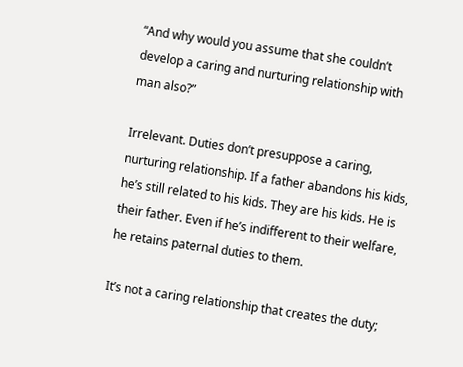“And why would you assume that she couldn’t develop a caring and nurturing relationship with man also?”

Irrelevant. Duties don’t presuppose a caring, nurturing relationship. If a father abandons his kids, he’s still related to his kids. They are his kids. He is their father. Even if he’s indifferent to their welfare, he retains paternal duties to them.

It’s not a caring relationship that creates the duty;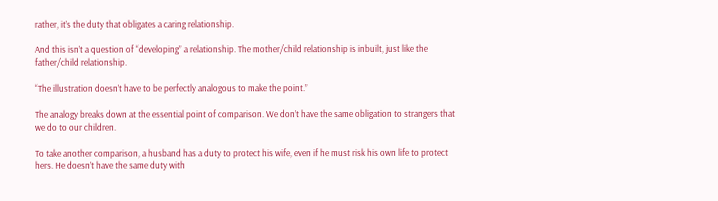rather, it’s the duty that obligates a caring relationship.

And this isn’t a question of “developing” a relationship. The mother/child relationship is inbuilt, just like the father/child relationship.

“The illustration doesn’t have to be perfectly analogous to make the point.”

The analogy breaks down at the essential point of comparison. We don’t have the same obligation to strangers that we do to our children.

To take another comparison, a husband has a duty to protect his wife, even if he must risk his own life to protect hers. He doesn’t have the same duty with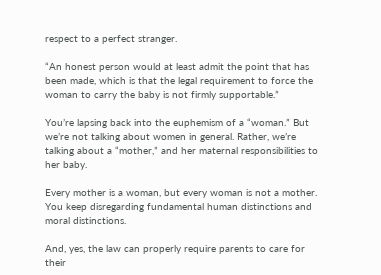respect to a perfect stranger.

“An honest person would at least admit the point that has been made, which is that the legal requirement to force the woman to carry the baby is not firmly supportable.”

You’re lapsing back into the euphemism of a “woman.” But we’re not talking about women in general. Rather, we’re talking about a “mother,” and her maternal responsibilities to her baby.

Every mother is a woman, but every woman is not a mother. You keep disregarding fundamental human distinctions and moral distinctions.

And, yes, the law can properly require parents to care for their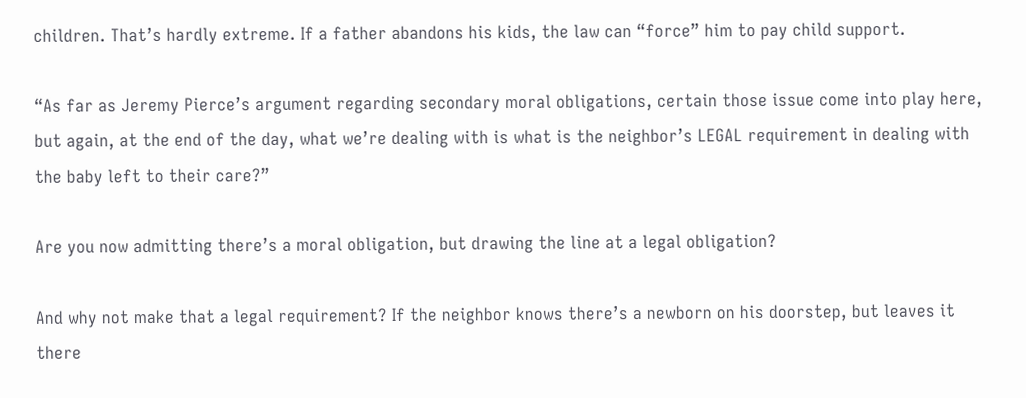children. That’s hardly extreme. If a father abandons his kids, the law can “force” him to pay child support.

“As far as Jeremy Pierce’s argument regarding secondary moral obligations, certain those issue come into play here, but again, at the end of the day, what we’re dealing with is what is the neighbor’s LEGAL requirement in dealing with the baby left to their care?”

Are you now admitting there’s a moral obligation, but drawing the line at a legal obligation?

And why not make that a legal requirement? If the neighbor knows there’s a newborn on his doorstep, but leaves it there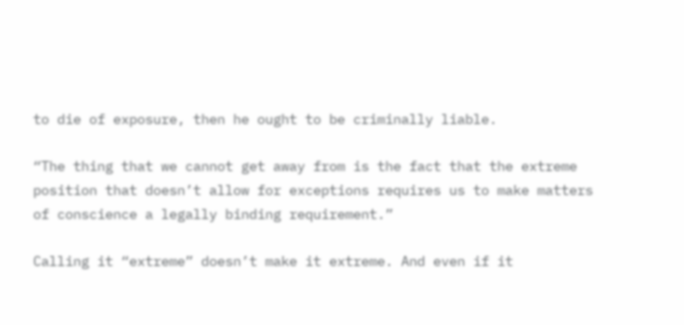to die of exposure, then he ought to be criminally liable.

“The thing that we cannot get away from is the fact that the extreme position that doesn’t allow for exceptions requires us to make matters of conscience a legally binding requirement.”

Calling it “extreme” doesn’t make it extreme. And even if it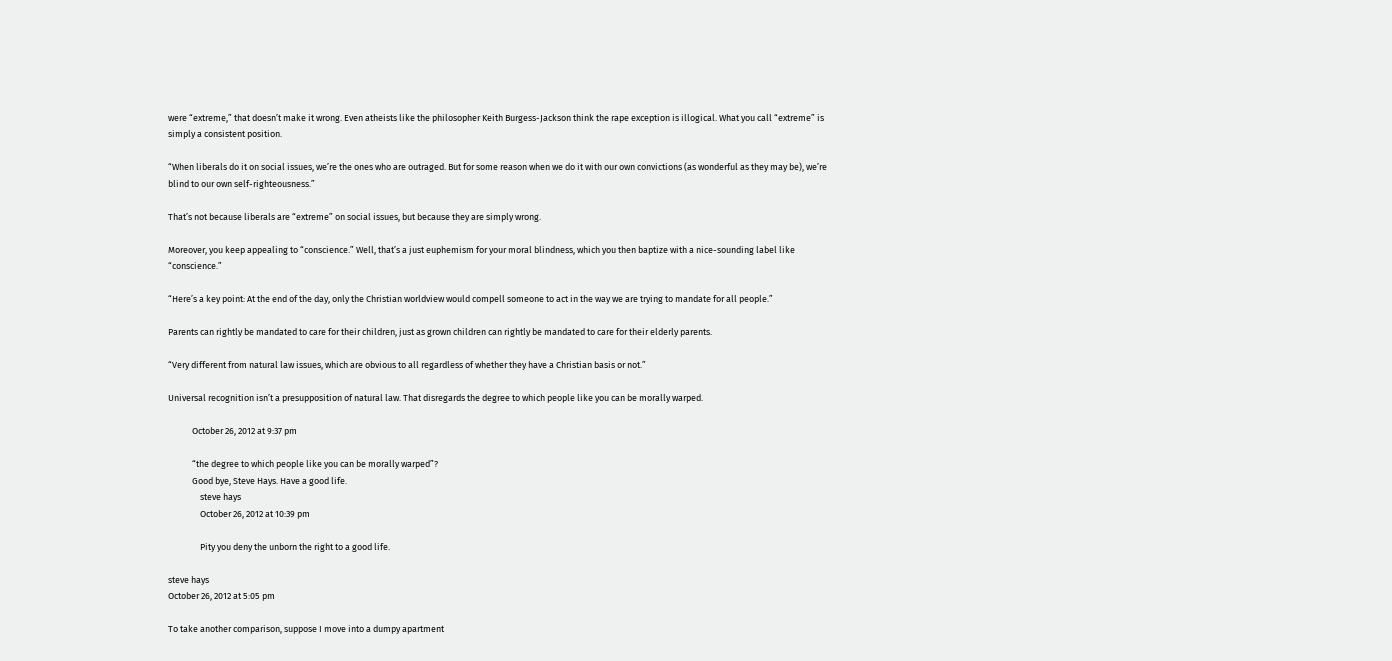were “extreme,” that doesn’t make it wrong. Even atheists like the philosopher Keith Burgess-Jackson think the rape exception is illogical. What you call “extreme” is simply a consistent position.

“When liberals do it on social issues, we’re the ones who are outraged. But for some reason when we do it with our own convictions (as wonderful as they may be), we’re blind to our own self-righteousness.”

That’s not because liberals are “extreme” on social issues, but because they are simply wrong.

Moreover, you keep appealing to “conscience.” Well, that’s a just euphemism for your moral blindness, which you then baptize with a nice-sounding label like “conscience.”

“Here’s a key point: At the end of the day, only the Christian worldview would compell someone to act in the way we are trying to mandate for all people.”

Parents can rightly be mandated to care for their children, just as grown children can rightly be mandated to care for their elderly parents.

“Very different from natural law issues, which are obvious to all regardless of whether they have a Christian basis or not.”

Universal recognition isn’t a presupposition of natural law. That disregards the degree to which people like you can be morally warped.

            October 26, 2012 at 9:37 pm

            “the degree to which people like you can be morally warped”?
            Good bye, Steve Hays. Have a good life.
                steve hays
                October 26, 2012 at 10:39 pm

                Pity you deny the unborn the right to a good life.

steve hays
October 26, 2012 at 5:05 pm

To take another comparison, suppose I move into a dumpy apartment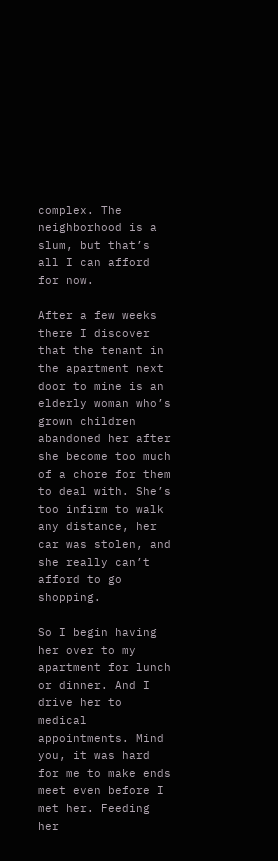complex. The neighborhood is a slum, but that’s all I can afford for now.

After a few weeks there I discover that the tenant in the apartment next door to mine is an elderly woman who’s grown children abandoned her after she become too much of a chore for them to deal with. She’s too infirm to walk any distance, her car was stolen, and she really can’t afford to go shopping.

So I begin having her over to my apartment for lunch or dinner. And I drive her to medical appointments. Mind you, it was hard for me to make ends meet even before I met her. Feeding her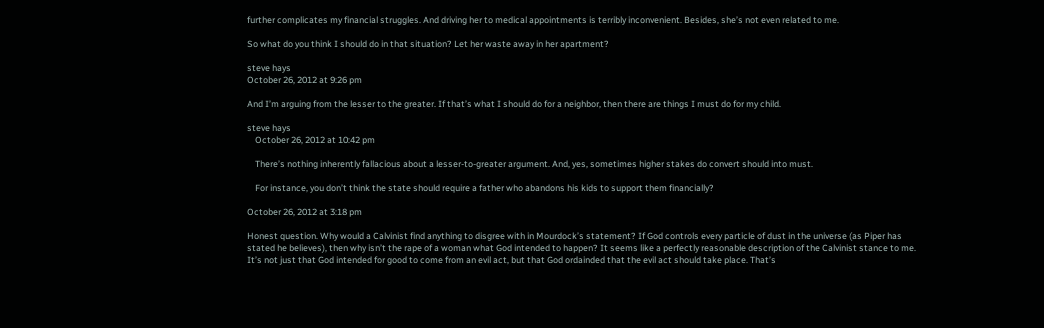further complicates my financial struggles. And driving her to medical appointments is terribly inconvenient. Besides, she’s not even related to me.

So what do you think I should do in that situation? Let her waste away in her apartment?

steve hays
October 26, 2012 at 9:26 pm

And I’m arguing from the lesser to the greater. If that’s what I should do for a neighbor, then there are things I must do for my child.

steve hays
    October 26, 2012 at 10:42 pm

    There’s nothing inherently fallacious about a lesser-to-greater argument. And, yes, sometimes higher stakes do convert should into must.

    For instance, you don’t think the state should require a father who abandons his kids to support them financially?

October 26, 2012 at 3:18 pm

Honest question. Why would a Calvinist find anything to disgree with in Mourdock’s statement? If God controls every particle of dust in the universe (as Piper has stated he believes), then why isn’t the rape of a woman what God intended to happen? It seems like a perfectly reasonable description of the Calvinist stance to me. It’s not just that God intended for good to come from an evil act, but that God ordainded that the evil act should take place. That’s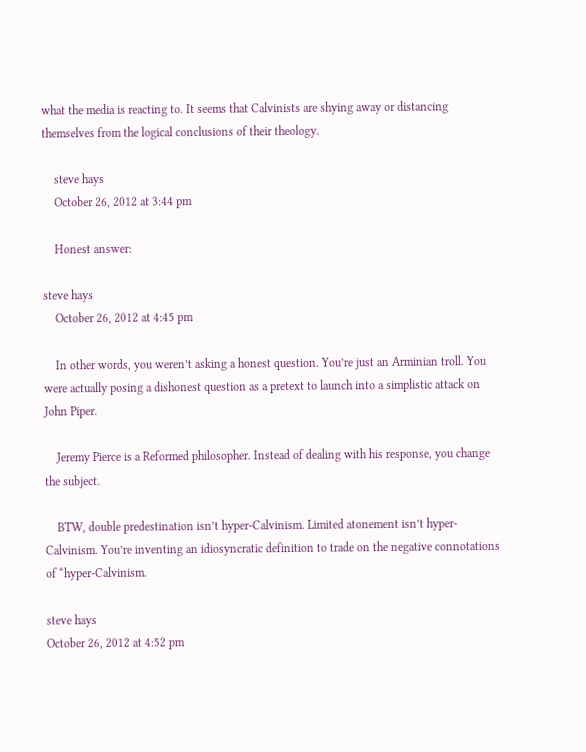what the media is reacting to. It seems that Calvinists are shying away or distancing themselves from the logical conclusions of their theology.

    steve hays
    October 26, 2012 at 3:44 pm

    Honest answer:

steve hays
    October 26, 2012 at 4:45 pm

    In other words, you weren’t asking a honest question. You’re just an Arminian troll. You were actually posing a dishonest question as a pretext to launch into a simplistic attack on John Piper.

    Jeremy Pierce is a Reformed philosopher. Instead of dealing with his response, you change the subject.

    BTW, double predestination isn’t hyper-Calvinism. Limited atonement isn’t hyper-Calvinism. You’re inventing an idiosyncratic definition to trade on the negative connotations of “hyper-Calvinism.

steve hays
October 26, 2012 at 4:52 pm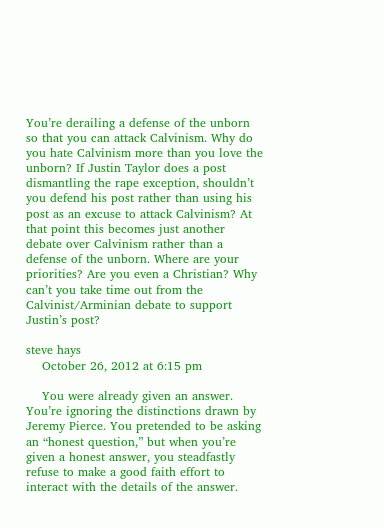You’re derailing a defense of the unborn so that you can attack Calvinism. Why do you hate Calvinism more than you love the unborn? If Justin Taylor does a post dismantling the rape exception, shouldn’t you defend his post rather than using his post as an excuse to attack Calvinism? At that point this becomes just another debate over Calvinism rather than a defense of the unborn. Where are your priorities? Are you even a Christian? Why can’t you take time out from the Calvinist/Arminian debate to support Justin’s post?

steve hays
    October 26, 2012 at 6:15 pm

    You were already given an answer. You’re ignoring the distinctions drawn by Jeremy Pierce. You pretended to be asking an “honest question,” but when you’re given a honest answer, you steadfastly refuse to make a good faith effort to interact with the details of the answer.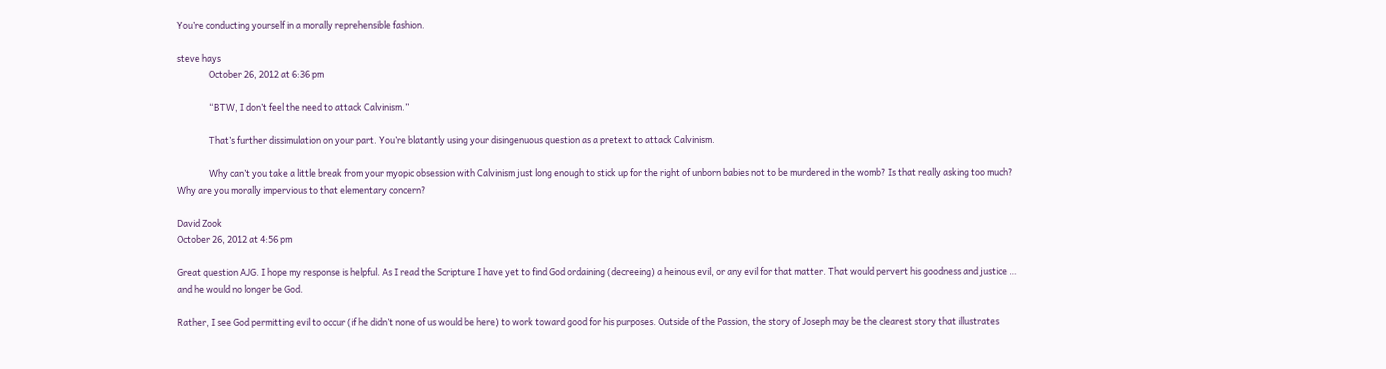You’re conducting yourself in a morally reprehensible fashion.

steve hays
                October 26, 2012 at 6:36 pm

                “BTW, I don’t feel the need to attack Calvinism.”

                That’s further dissimulation on your part. You’re blatantly using your disingenuous question as a pretext to attack Calvinism.

                Why can’t you take a little break from your myopic obsession with Calvinism just long enough to stick up for the right of unborn babies not to be murdered in the womb? Is that really asking too much? Why are you morally impervious to that elementary concern?

David Zook
October 26, 2012 at 4:56 pm

Great question AJG. I hope my response is helpful. As I read the Scripture I have yet to find God ordaining (decreeing) a heinous evil, or any evil for that matter. That would pervert his goodness and justice … and he would no longer be God.

Rather, I see God permitting evil to occur (if he didn’t none of us would be here) to work toward good for his purposes. Outside of the Passion, the story of Joseph may be the clearest story that illustrates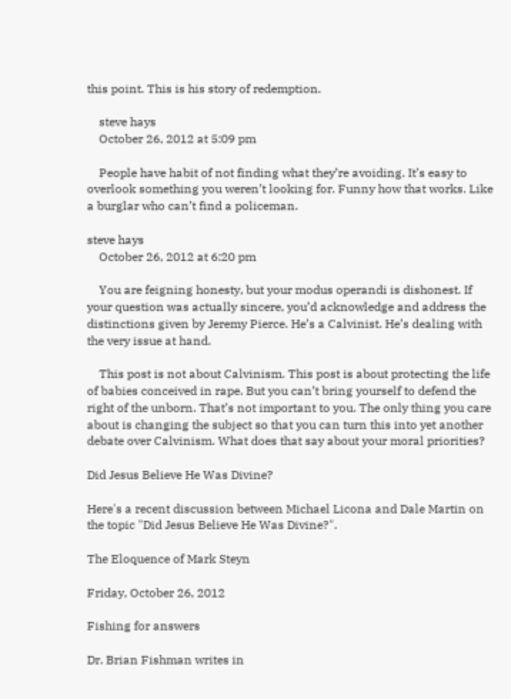this point. This is his story of redemption.

    steve hays
    October 26, 2012 at 5:09 pm

    People have habit of not finding what they’re avoiding. It’s easy to overlook something you weren’t looking for. Funny how that works. Like a burglar who can’t find a policeman.

steve hays
    October 26, 2012 at 6:20 pm

    You are feigning honesty, but your modus operandi is dishonest. If your question was actually sincere, you’d acknowledge and address the distinctions given by Jeremy Pierce. He’s a Calvinist. He’s dealing with the very issue at hand.

    This post is not about Calvinism. This post is about protecting the life of babies conceived in rape. But you can’t bring yourself to defend the right of the unborn. That’s not important to you. The only thing you care about is changing the subject so that you can turn this into yet another debate over Calvinism. What does that say about your moral priorities?

Did Jesus Believe He Was Divine?

Here's a recent discussion between Michael Licona and Dale Martin on the topic "Did Jesus Believe He Was Divine?".

The Eloquence of Mark Steyn

Friday, October 26, 2012

Fishing for answers

Dr. Brian Fishman writes in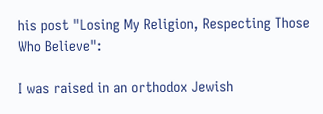his post "Losing My Religion, Respecting Those Who Believe":

I was raised in an orthodox Jewish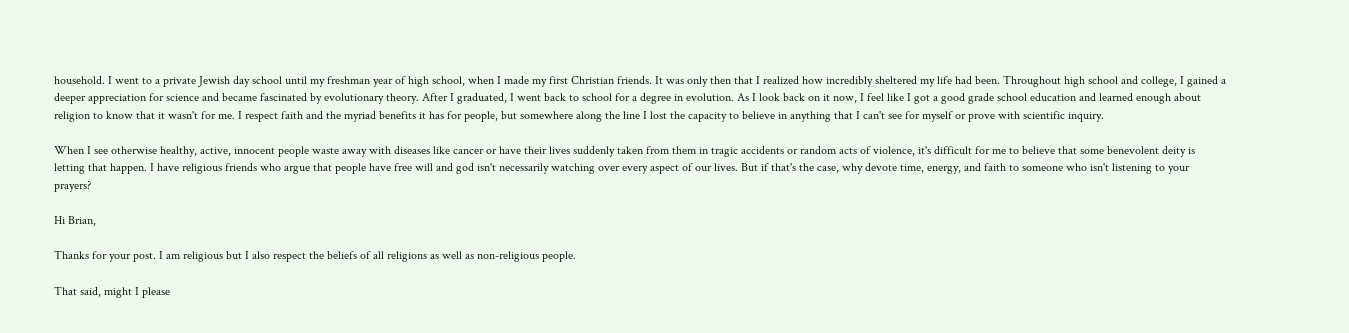household. I went to a private Jewish day school until my freshman year of high school, when I made my first Christian friends. It was only then that I realized how incredibly sheltered my life had been. Throughout high school and college, I gained a deeper appreciation for science and became fascinated by evolutionary theory. After I graduated, I went back to school for a degree in evolution. As I look back on it now, I feel like I got a good grade school education and learned enough about religion to know that it wasn't for me. I respect faith and the myriad benefits it has for people, but somewhere along the line I lost the capacity to believe in anything that I can't see for myself or prove with scientific inquiry.

When I see otherwise healthy, active, innocent people waste away with diseases like cancer or have their lives suddenly taken from them in tragic accidents or random acts of violence, it's difficult for me to believe that some benevolent deity is letting that happen. I have religious friends who argue that people have free will and god isn't necessarily watching over every aspect of our lives. But if that's the case, why devote time, energy, and faith to someone who isn't listening to your prayers?

Hi Brian,

Thanks for your post. I am religious but I also respect the beliefs of all religions as well as non-religious people.

That said, might I please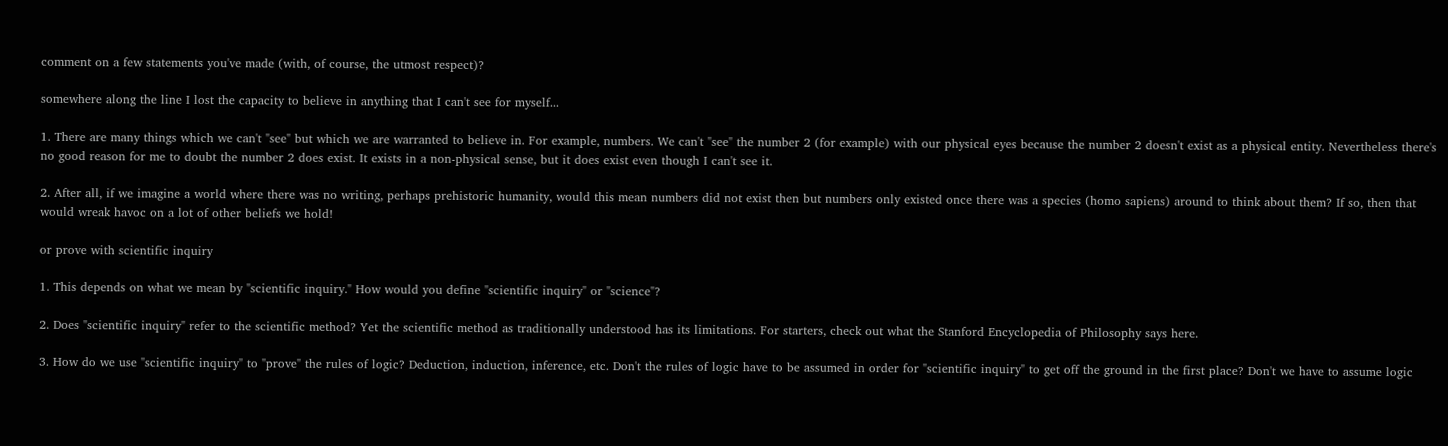comment on a few statements you've made (with, of course, the utmost respect)?

somewhere along the line I lost the capacity to believe in anything that I can't see for myself...

1. There are many things which we can't "see" but which we are warranted to believe in. For example, numbers. We can't "see" the number 2 (for example) with our physical eyes because the number 2 doesn't exist as a physical entity. Nevertheless there's no good reason for me to doubt the number 2 does exist. It exists in a non-physical sense, but it does exist even though I can't see it.

2. After all, if we imagine a world where there was no writing, perhaps prehistoric humanity, would this mean numbers did not exist then but numbers only existed once there was a species (homo sapiens) around to think about them? If so, then that would wreak havoc on a lot of other beliefs we hold!

or prove with scientific inquiry

1. This depends on what we mean by "scientific inquiry." How would you define "scientific inquiry" or "science"?

2. Does "scientific inquiry" refer to the scientific method? Yet the scientific method as traditionally understood has its limitations. For starters, check out what the Stanford Encyclopedia of Philosophy says here.

3. How do we use "scientific inquiry" to "prove" the rules of logic? Deduction, induction, inference, etc. Don't the rules of logic have to be assumed in order for "scientific inquiry" to get off the ground in the first place? Don't we have to assume logic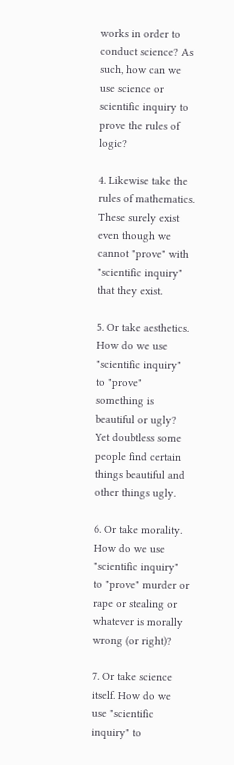works in order to conduct science? As such, how can we use science or scientific inquiry to prove the rules of logic?

4. Likewise take the rules of mathematics. These surely exist even though we cannot "prove" with "scientific inquiry" that they exist.

5. Or take aesthetics. How do we use "scientific inquiry" to "prove" something is beautiful or ugly? Yet doubtless some people find certain things beautiful and other things ugly.

6. Or take morality. How do we use "scientific inquiry" to "prove" murder or rape or stealing or whatever is morally wrong (or right)?

7. Or take science itself. How do we use "scientific inquiry" to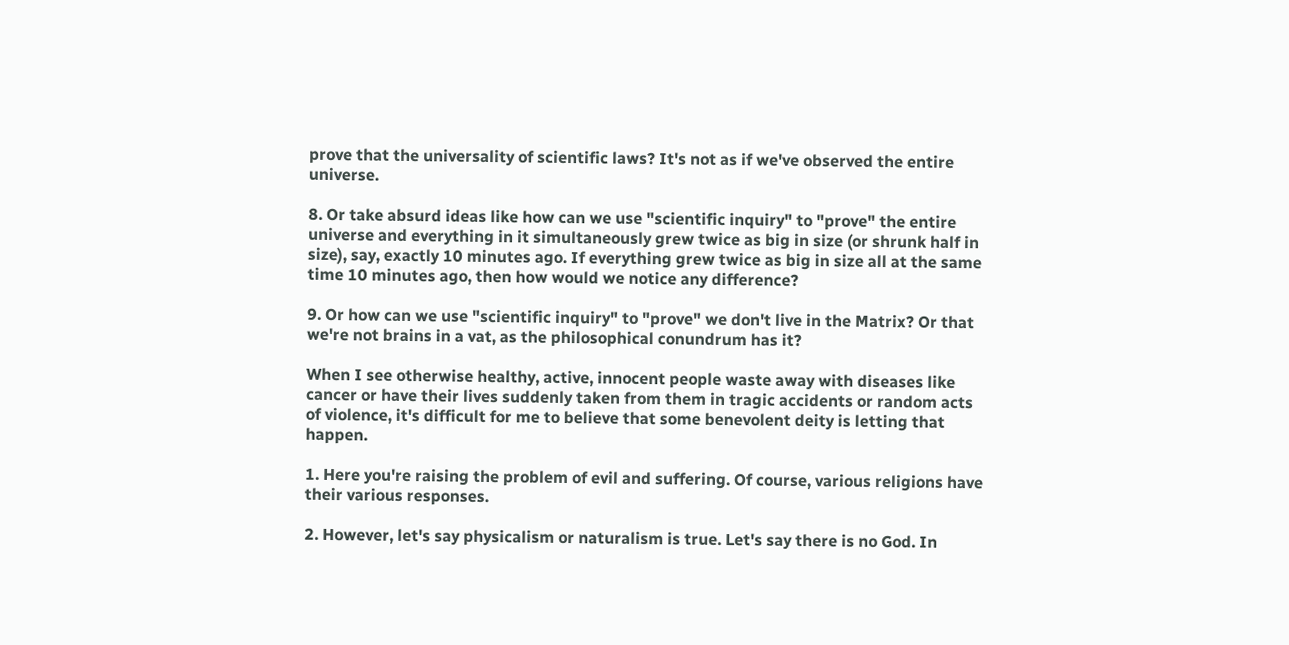prove that the universality of scientific laws? It's not as if we've observed the entire universe.

8. Or take absurd ideas like how can we use "scientific inquiry" to "prove" the entire universe and everything in it simultaneously grew twice as big in size (or shrunk half in size), say, exactly 10 minutes ago. If everything grew twice as big in size all at the same time 10 minutes ago, then how would we notice any difference?

9. Or how can we use "scientific inquiry" to "prove" we don't live in the Matrix? Or that we're not brains in a vat, as the philosophical conundrum has it?

When I see otherwise healthy, active, innocent people waste away with diseases like cancer or have their lives suddenly taken from them in tragic accidents or random acts of violence, it's difficult for me to believe that some benevolent deity is letting that happen.

1. Here you're raising the problem of evil and suffering. Of course, various religions have their various responses.

2. However, let's say physicalism or naturalism is true. Let's say there is no God. In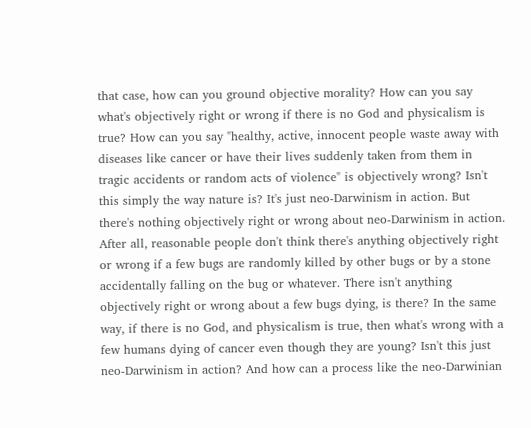that case, how can you ground objective morality? How can you say what's objectively right or wrong if there is no God and physicalism is true? How can you say "healthy, active, innocent people waste away with diseases like cancer or have their lives suddenly taken from them in tragic accidents or random acts of violence" is objectively wrong? Isn't this simply the way nature is? It's just neo-Darwinism in action. But there's nothing objectively right or wrong about neo-Darwinism in action. After all, reasonable people don't think there's anything objectively right or wrong if a few bugs are randomly killed by other bugs or by a stone accidentally falling on the bug or whatever. There isn't anything objectively right or wrong about a few bugs dying, is there? In the same way, if there is no God, and physicalism is true, then what's wrong with a few humans dying of cancer even though they are young? Isn't this just neo-Darwinism in action? And how can a process like the neo-Darwinian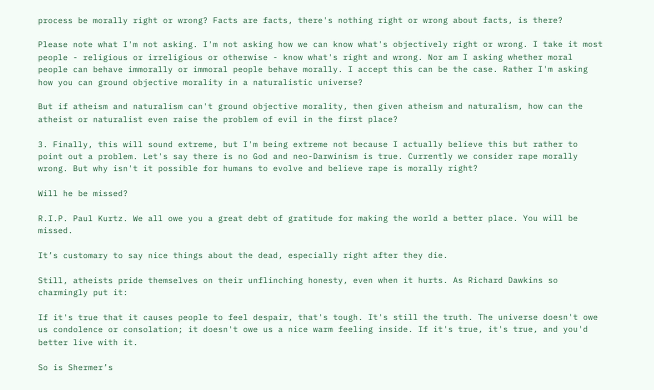process be morally right or wrong? Facts are facts, there's nothing right or wrong about facts, is there?

Please note what I'm not asking. I'm not asking how we can know what's objectively right or wrong. I take it most people - religious or irreligious or otherwise - know what's right and wrong. Nor am I asking whether moral people can behave immorally or immoral people behave morally. I accept this can be the case. Rather I'm asking how you can ground objective morality in a naturalistic universe?

But if atheism and naturalism can't ground objective morality, then given atheism and naturalism, how can the atheist or naturalist even raise the problem of evil in the first place?

3. Finally, this will sound extreme, but I'm being extreme not because I actually believe this but rather to point out a problem. Let's say there is no God and neo-Darwinism is true. Currently we consider rape morally wrong. But why isn't it possible for humans to evolve and believe rape is morally right?

Will he be missed?

R.I.P. Paul Kurtz. We all owe you a great debt of gratitude for making the world a better place. You will be missed.

It’s customary to say nice things about the dead, especially right after they die.

Still, atheists pride themselves on their unflinching honesty, even when it hurts. As Richard Dawkins so charmingly put it:

If it's true that it causes people to feel despair, that's tough. It's still the truth. The universe doesn't owe us condolence or consolation; it doesn't owe us a nice warm feeling inside. If it's true, it's true, and you'd better live with it.

So is Shermer’s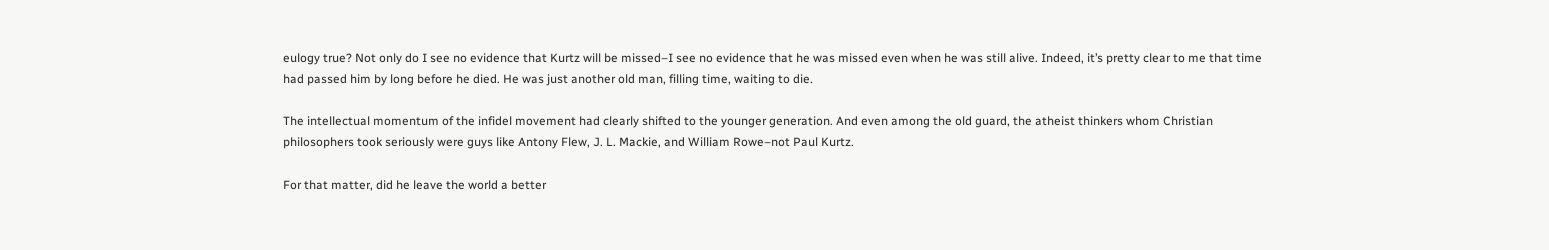eulogy true? Not only do I see no evidence that Kurtz will be missed–I see no evidence that he was missed even when he was still alive. Indeed, it’s pretty clear to me that time had passed him by long before he died. He was just another old man, filling time, waiting to die.

The intellectual momentum of the infidel movement had clearly shifted to the younger generation. And even among the old guard, the atheist thinkers whom Christian philosophers took seriously were guys like Antony Flew, J. L. Mackie, and William Rowe–not Paul Kurtz.

For that matter, did he leave the world a better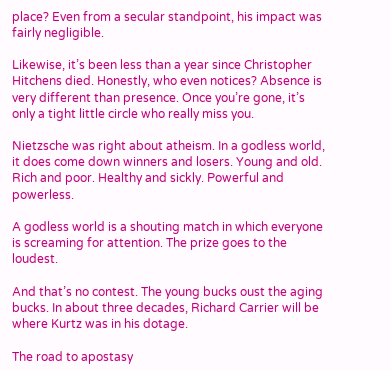place? Even from a secular standpoint, his impact was fairly negligible.

Likewise, it’s been less than a year since Christopher Hitchens died. Honestly, who even notices? Absence is very different than presence. Once you’re gone, it’s only a tight little circle who really miss you.

Nietzsche was right about atheism. In a godless world, it does come down winners and losers. Young and old. Rich and poor. Healthy and sickly. Powerful and powerless.

A godless world is a shouting match in which everyone is screaming for attention. The prize goes to the loudest.

And that’s no contest. The young bucks oust the aging bucks. In about three decades, Richard Carrier will be where Kurtz was in his dotage.

The road to apostasy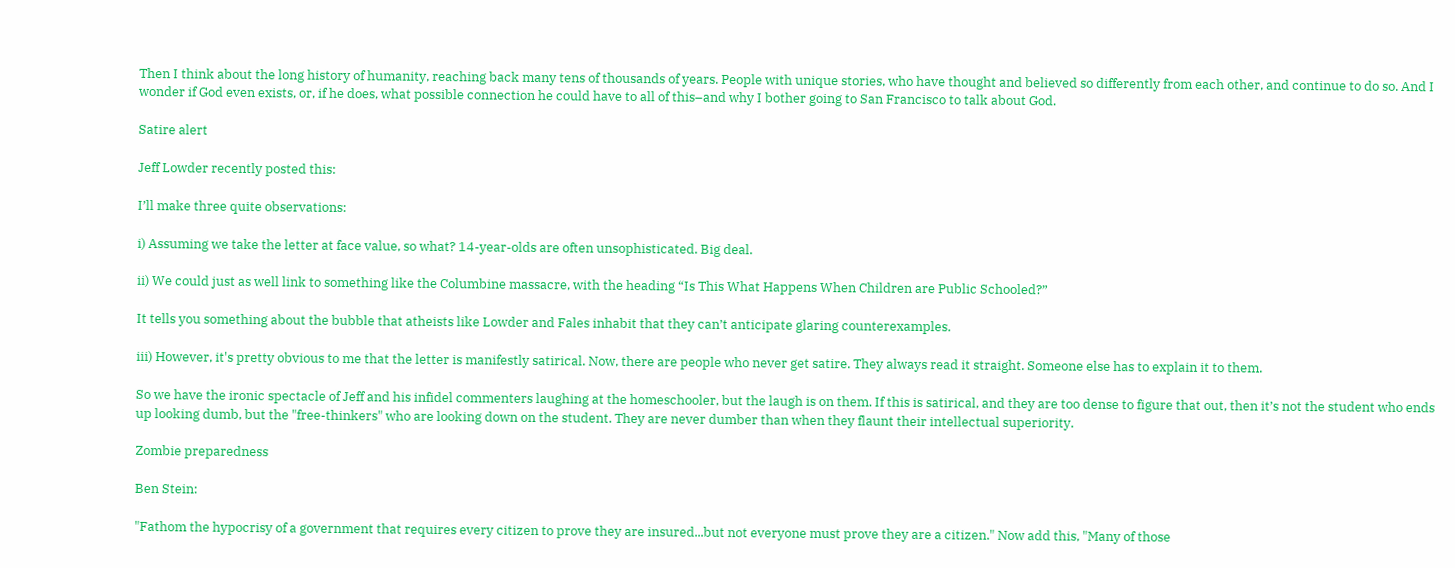Then I think about the long history of humanity, reaching back many tens of thousands of years. People with unique stories, who have thought and believed so differently from each other, and continue to do so. And I wonder if God even exists, or, if he does, what possible connection he could have to all of this–and why I bother going to San Francisco to talk about God.

Satire alert

Jeff Lowder recently posted this:

I’ll make three quite observations:

i) Assuming we take the letter at face value, so what? 14-year-olds are often unsophisticated. Big deal.

ii) We could just as well link to something like the Columbine massacre, with the heading “Is This What Happens When Children are Public Schooled?”

It tells you something about the bubble that atheists like Lowder and Fales inhabit that they can’t anticipate glaring counterexamples.

iii) However, it's pretty obvious to me that the letter is manifestly satirical. Now, there are people who never get satire. They always read it straight. Someone else has to explain it to them.

So we have the ironic spectacle of Jeff and his infidel commenters laughing at the homeschooler, but the laugh is on them. If this is satirical, and they are too dense to figure that out, then it’s not the student who ends up looking dumb, but the "free-thinkers" who are looking down on the student. They are never dumber than when they flaunt their intellectual superiority.

Zombie preparedness

Ben Stein:

"Fathom the hypocrisy of a government that requires every citizen to prove they are insured...but not everyone must prove they are a citizen." Now add this, "Many of those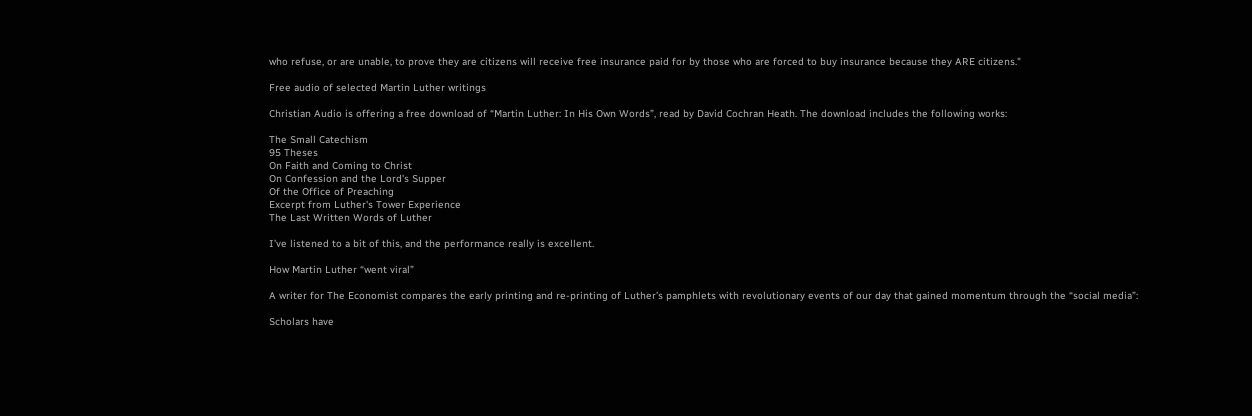who refuse, or are unable, to prove they are citizens will receive free insurance paid for by those who are forced to buy insurance because they ARE citizens."

Free audio of selected Martin Luther writings

Christian Audio is offering a free download of “Martin Luther: In His Own Words”, read by David Cochran Heath. The download includes the following works:

The Small Catechism
95 Theses
On Faith and Coming to Christ
On Confession and the Lord's Supper
Of the Office of Preaching
Excerpt from Luther's Tower Experience
The Last Written Words of Luther

I’ve listened to a bit of this, and the performance really is excellent.

How Martin Luther “went viral”

A writer for The Economist compares the early printing and re-printing of Luther’s pamphlets with revolutionary events of our day that gained momentum through the “social media”:

Scholars have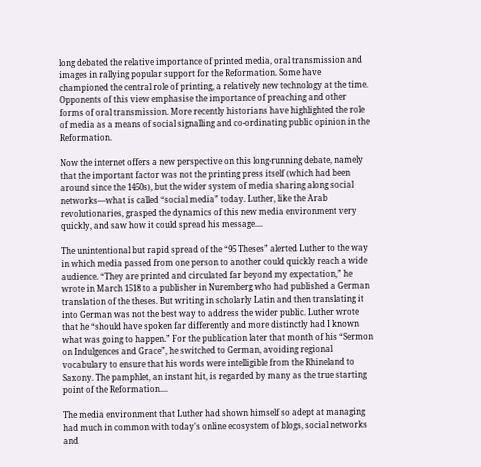long debated the relative importance of printed media, oral transmission and images in rallying popular support for the Reformation. Some have championed the central role of printing, a relatively new technology at the time. Opponents of this view emphasise the importance of preaching and other forms of oral transmission. More recently historians have highlighted the role of media as a means of social signalling and co-ordinating public opinion in the Reformation.

Now the internet offers a new perspective on this long-running debate, namely that the important factor was not the printing press itself (which had been around since the 1450s), but the wider system of media sharing along social networks—what is called “social media” today. Luther, like the Arab revolutionaries, grasped the dynamics of this new media environment very quickly, and saw how it could spread his message....

The unintentional but rapid spread of the “95 Theses” alerted Luther to the way in which media passed from one person to another could quickly reach a wide audience. “They are printed and circulated far beyond my expectation,” he wrote in March 1518 to a publisher in Nuremberg who had published a German translation of the theses. But writing in scholarly Latin and then translating it into German was not the best way to address the wider public. Luther wrote that he “should have spoken far differently and more distinctly had I known what was going to happen.” For the publication later that month of his “Sermon on Indulgences and Grace”, he switched to German, avoiding regional vocabulary to ensure that his words were intelligible from the Rhineland to Saxony. The pamphlet, an instant hit, is regarded by many as the true starting point of the Reformation....

The media environment that Luther had shown himself so adept at managing had much in common with today's online ecosystem of blogs, social networks and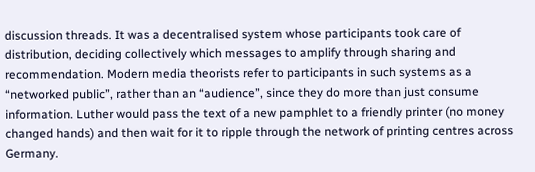discussion threads. It was a decentralised system whose participants took care of distribution, deciding collectively which messages to amplify through sharing and recommendation. Modern media theorists refer to participants in such systems as a “networked public”, rather than an “audience”, since they do more than just consume information. Luther would pass the text of a new pamphlet to a friendly printer (no money changed hands) and then wait for it to ripple through the network of printing centres across Germany.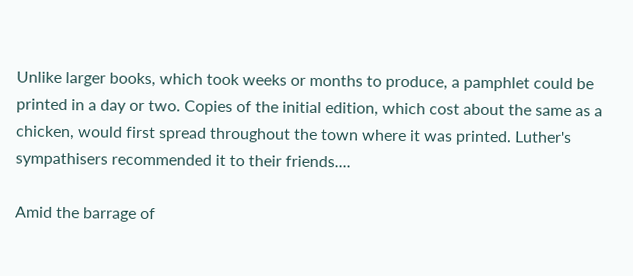Unlike larger books, which took weeks or months to produce, a pamphlet could be printed in a day or two. Copies of the initial edition, which cost about the same as a chicken, would first spread throughout the town where it was printed. Luther's sympathisers recommended it to their friends....

Amid the barrage of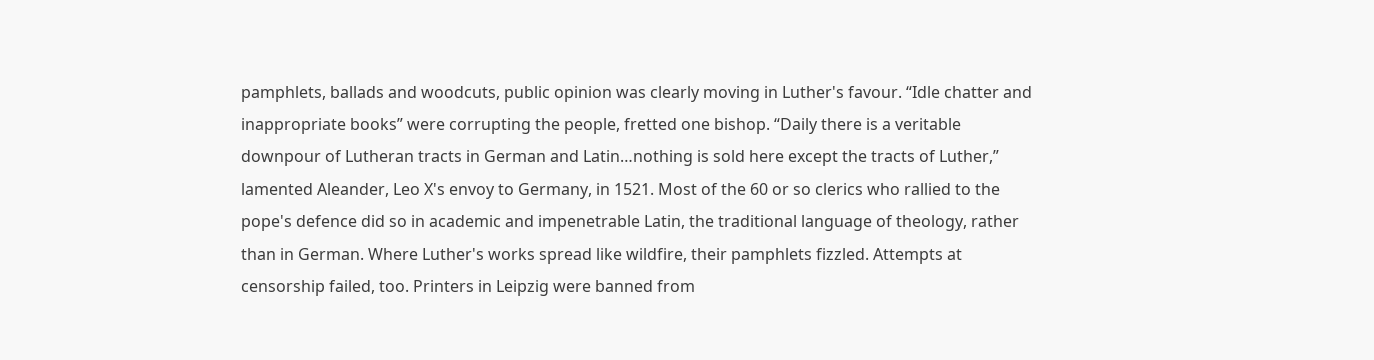pamphlets, ballads and woodcuts, public opinion was clearly moving in Luther's favour. “Idle chatter and inappropriate books” were corrupting the people, fretted one bishop. “Daily there is a veritable downpour of Lutheran tracts in German and Latin…nothing is sold here except the tracts of Luther,” lamented Aleander, Leo X's envoy to Germany, in 1521. Most of the 60 or so clerics who rallied to the pope's defence did so in academic and impenetrable Latin, the traditional language of theology, rather than in German. Where Luther's works spread like wildfire, their pamphlets fizzled. Attempts at censorship failed, too. Printers in Leipzig were banned from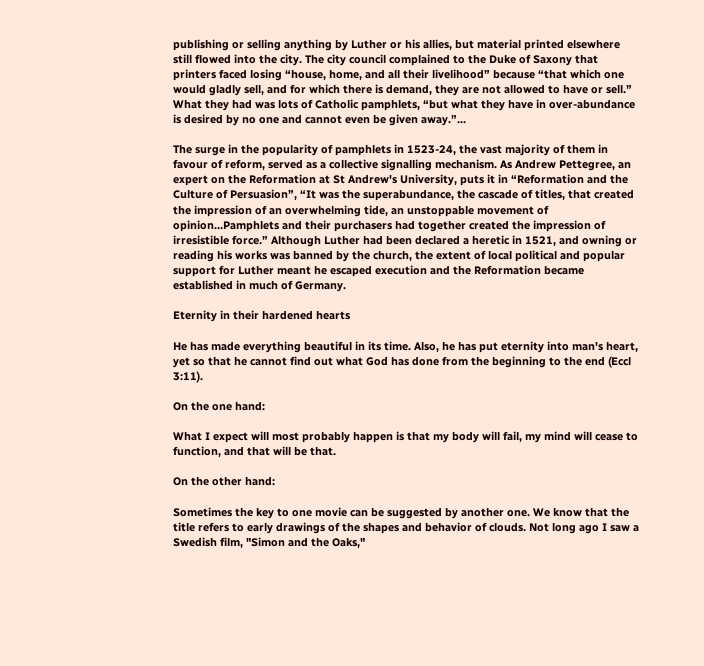publishing or selling anything by Luther or his allies, but material printed elsewhere still flowed into the city. The city council complained to the Duke of Saxony that printers faced losing “house, home, and all their livelihood” because “that which one would gladly sell, and for which there is demand, they are not allowed to have or sell.” What they had was lots of Catholic pamphlets, “but what they have in over-abundance is desired by no one and cannot even be given away.”...

The surge in the popularity of pamphlets in 1523-24, the vast majority of them in favour of reform, served as a collective signalling mechanism. As Andrew Pettegree, an expert on the Reformation at St Andrew's University, puts it in “Reformation and the Culture of Persuasion”, “It was the superabundance, the cascade of titles, that created the impression of an overwhelming tide, an unstoppable movement of opinion…Pamphlets and their purchasers had together created the impression of irresistible force.” Although Luther had been declared a heretic in 1521, and owning or reading his works was banned by the church, the extent of local political and popular support for Luther meant he escaped execution and the Reformation became established in much of Germany.

Eternity in their hardened hearts

He has made everything beautiful in its time. Also, he has put eternity into man's heart, yet so that he cannot find out what God has done from the beginning to the end (Eccl 3:11).

On the one hand:

What I expect will most probably happen is that my body will fail, my mind will cease to function, and that will be that.

On the other hand:

Sometimes the key to one movie can be suggested by another one. We know that the title refers to early drawings of the shapes and behavior of clouds. Not long ago I saw a Swedish film, "Simon and the Oaks,"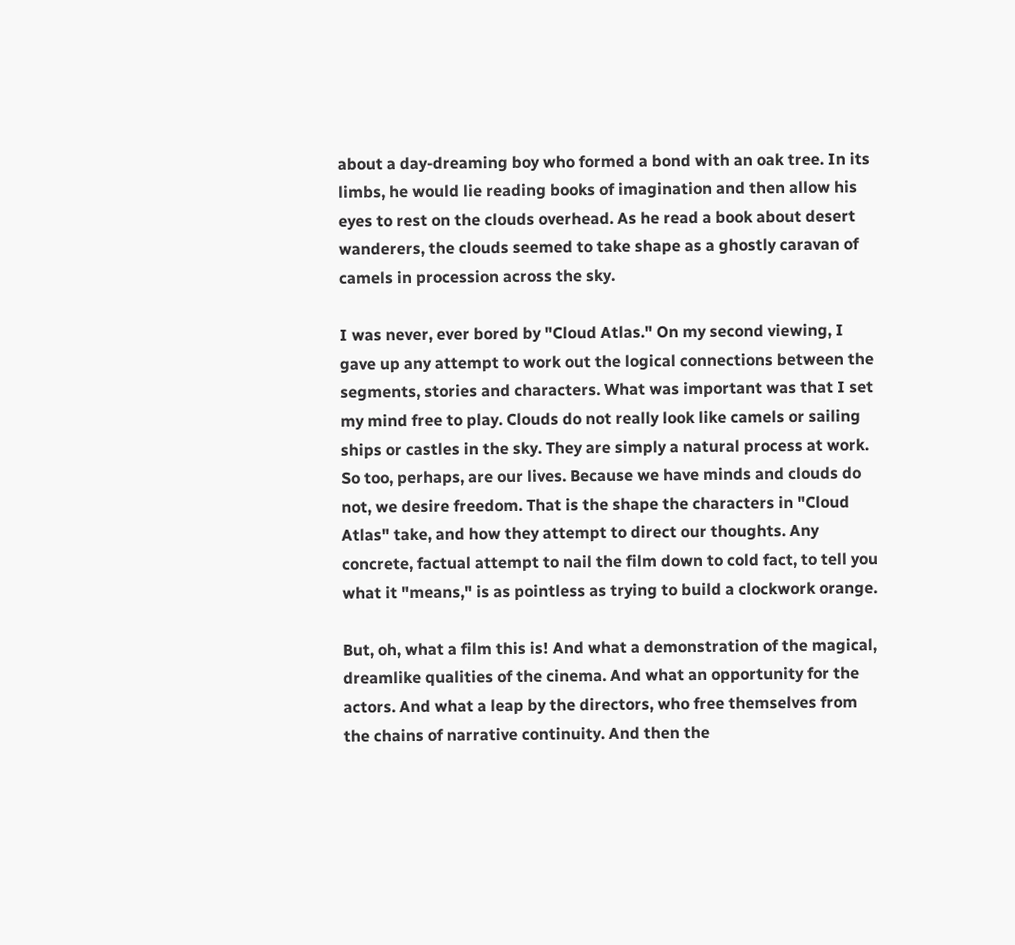about a day-dreaming boy who formed a bond with an oak tree. In its limbs, he would lie reading books of imagination and then allow his eyes to rest on the clouds overhead. As he read a book about desert wanderers, the clouds seemed to take shape as a ghostly caravan of camels in procession across the sky.

I was never, ever bored by "Cloud Atlas." On my second viewing, I gave up any attempt to work out the logical connections between the segments, stories and characters. What was important was that I set my mind free to play. Clouds do not really look like camels or sailing ships or castles in the sky. They are simply a natural process at work. So too, perhaps, are our lives. Because we have minds and clouds do not, we desire freedom. That is the shape the characters in "Cloud Atlas" take, and how they attempt to direct our thoughts. Any concrete, factual attempt to nail the film down to cold fact, to tell you what it "means," is as pointless as trying to build a clockwork orange.

But, oh, what a film this is! And what a demonstration of the magical, dreamlike qualities of the cinema. And what an opportunity for the actors. And what a leap by the directors, who free themselves from the chains of narrative continuity. And then the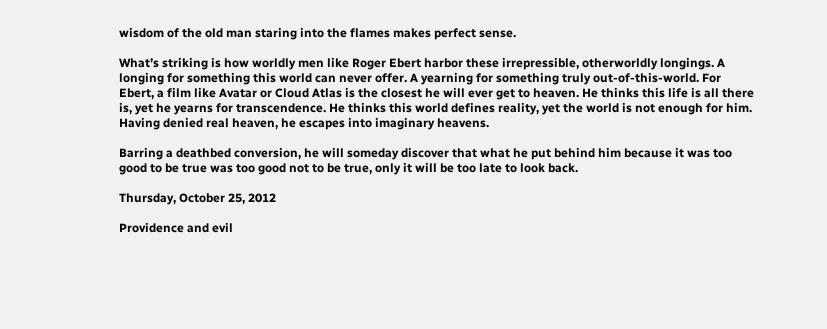wisdom of the old man staring into the flames makes perfect sense.

What’s striking is how worldly men like Roger Ebert harbor these irrepressible, otherworldly longings. A longing for something this world can never offer. A yearning for something truly out-of-this-world. For Ebert, a film like Avatar or Cloud Atlas is the closest he will ever get to heaven. He thinks this life is all there is, yet he yearns for transcendence. He thinks this world defines reality, yet the world is not enough for him. Having denied real heaven, he escapes into imaginary heavens.

Barring a deathbed conversion, he will someday discover that what he put behind him because it was too good to be true was too good not to be true, only it will be too late to look back.

Thursday, October 25, 2012

Providence and evil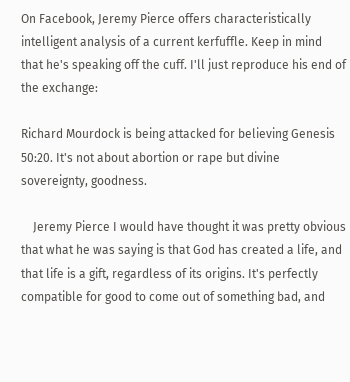On Facebook, Jeremy Pierce offers characteristically intelligent analysis of a current kerfuffle. Keep in mind that he's speaking off the cuff. I'll just reproduce his end of the exchange:

Richard Mourdock is being attacked for believing Genesis 50:20. It's not about abortion or rape but divine sovereignty, goodness.

    Jeremy Pierce I would have thought it was pretty obvious that what he was saying is that God has created a life, and that life is a gift, regardless of its origins. It's perfectly compatible for good to come out of something bad, and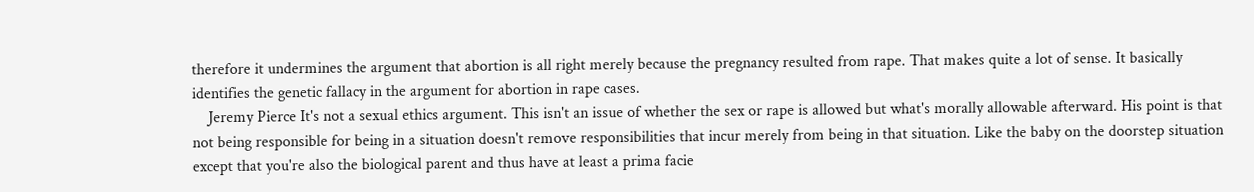therefore it undermines the argument that abortion is all right merely because the pregnancy resulted from rape. That makes quite a lot of sense. It basically identifies the genetic fallacy in the argument for abortion in rape cases.
    Jeremy Pierce It's not a sexual ethics argument. This isn't an issue of whether the sex or rape is allowed but what's morally allowable afterward. His point is that not being responsible for being in a situation doesn't remove responsibilities that incur merely from being in that situation. Like the baby on the doorstep situation except that you're also the biological parent and thus have at least a prima facie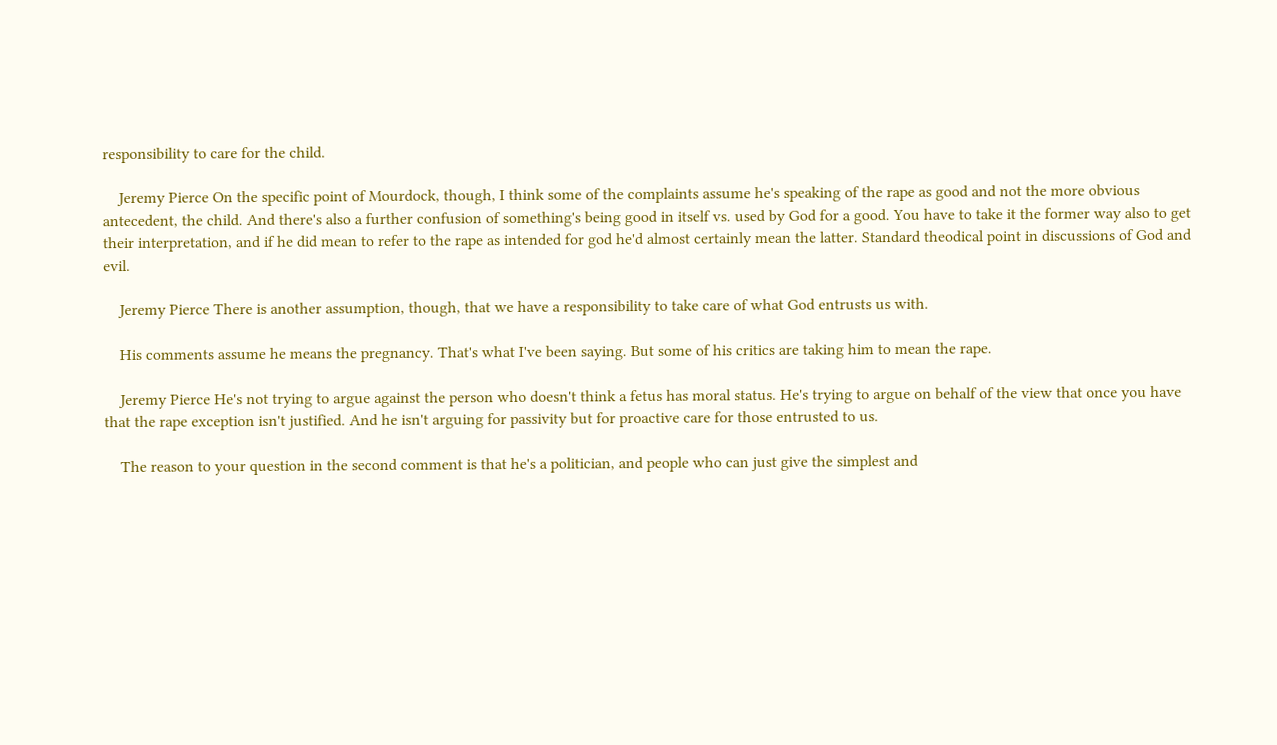responsibility to care for the child.

    Jeremy Pierce On the specific point of Mourdock, though, I think some of the complaints assume he's speaking of the rape as good and not the more obvious antecedent, the child. And there's also a further confusion of something's being good in itself vs. used by God for a good. You have to take it the former way also to get their interpretation, and if he did mean to refer to the rape as intended for god he'd almost certainly mean the latter. Standard theodical point in discussions of God and evil.

    Jeremy Pierce There is another assumption, though, that we have a responsibility to take care of what God entrusts us with.

    His comments assume he means the pregnancy. That's what I've been saying. But some of his critics are taking him to mean the rape.

    Jeremy Pierce He's not trying to argue against the person who doesn't think a fetus has moral status. He's trying to argue on behalf of the view that once you have that the rape exception isn't justified. And he isn't arguing for passivity but for proactive care for those entrusted to us.

    The reason to your question in the second comment is that he's a politician, and people who can just give the simplest and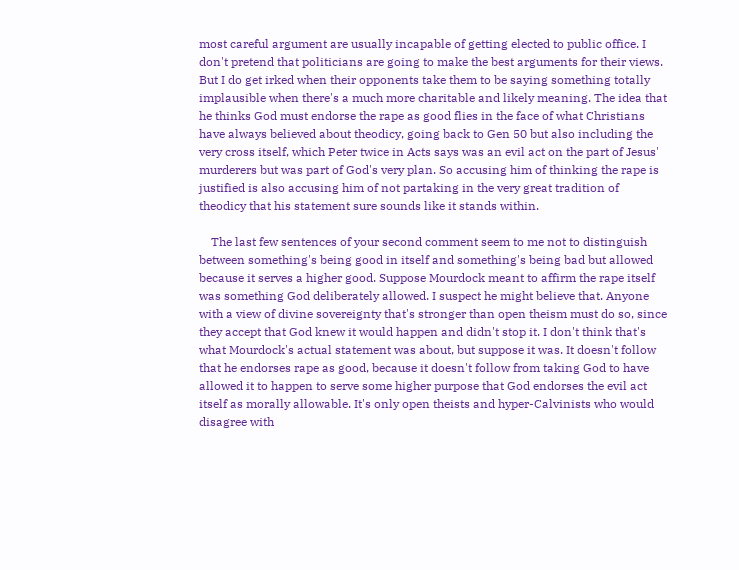most careful argument are usually incapable of getting elected to public office. I don't pretend that politicians are going to make the best arguments for their views. But I do get irked when their opponents take them to be saying something totally implausible when there's a much more charitable and likely meaning. The idea that he thinks God must endorse the rape as good flies in the face of what Christians have always believed about theodicy, going back to Gen 50 but also including the very cross itself, which Peter twice in Acts says was an evil act on the part of Jesus' murderers but was part of God's very plan. So accusing him of thinking the rape is justified is also accusing him of not partaking in the very great tradition of theodicy that his statement sure sounds like it stands within.

    The last few sentences of your second comment seem to me not to distinguish between something's being good in itself and something's being bad but allowed because it serves a higher good. Suppose Mourdock meant to affirm the rape itself was something God deliberately allowed. I suspect he might believe that. Anyone with a view of divine sovereignty that's stronger than open theism must do so, since they accept that God knew it would happen and didn't stop it. I don't think that's what Mourdock's actual statement was about, but suppose it was. It doesn't follow that he endorses rape as good, because it doesn't follow from taking God to have allowed it to happen to serve some higher purpose that God endorses the evil act itself as morally allowable. It's only open theists and hyper-Calvinists who would disagree with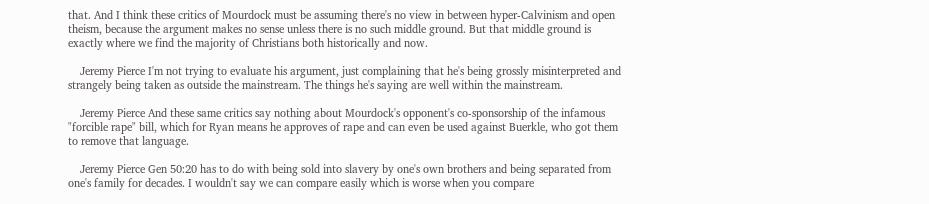that. And I think these critics of Mourdock must be assuming there's no view in between hyper-Calvinism and open theism, because the argument makes no sense unless there is no such middle ground. But that middle ground is exactly where we find the majority of Christians both historically and now.

    Jeremy Pierce I'm not trying to evaluate his argument, just complaining that he's being grossly misinterpreted and strangely being taken as outside the mainstream. The things he's saying are well within the mainstream.

    Jeremy Pierce And these same critics say nothing about Mourdock's opponent's co-sponsorship of the infamous "forcible rape" bill, which for Ryan means he approves of rape and can even be used against Buerkle, who got them to remove that language.

    Jeremy Pierce Gen 50:20 has to do with being sold into slavery by one's own brothers and being separated from one's family for decades. I wouldn't say we can compare easily which is worse when you compare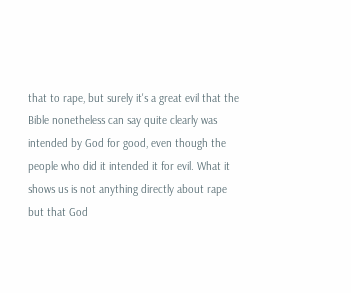that to rape, but surely it's a great evil that the Bible nonetheless can say quite clearly was intended by God for good, even though the people who did it intended it for evil. What it shows us is not anything directly about rape but that God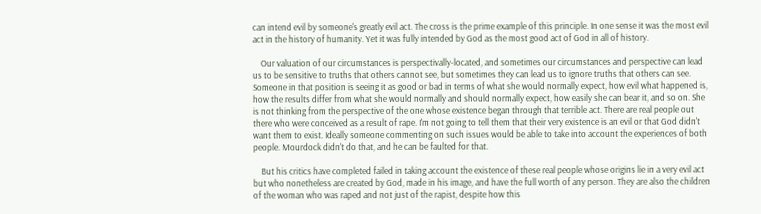can intend evil by someone's greatly evil act. The cross is the prime example of this principle. In one sense it was the most evil act in the history of humanity. Yet it was fully intended by God as the most good act of God in all of history.

    Our valuation of our circumstances is perspectivally-located, and sometimes our circumstances and perspective can lead us to be sensitive to truths that others cannot see, but sometimes they can lead us to ignore truths that others can see. Someone in that position is seeing it as good or bad in terms of what she would normally expect, how evil what happened is, how the results differ from what she would normally and should normally expect, how easily she can bear it, and so on. She is not thinking from the perspective of the one whose existence began through that terrible act. There are real people out there who were conceived as a result of rape. I'm not going to tell them that their very existence is an evil or that God didn't want them to exist. Ideally someone commenting on such issues would be able to take into account the experiences of both people. Mourdock didn't do that, and he can be faulted for that.

    But his critics have completed failed in taking account the existence of these real people whose origins lie in a very evil act but who nonetheless are created by God, made in his image, and have the full worth of any person. They are also the children of the woman who was raped and not just of the rapist, despite how this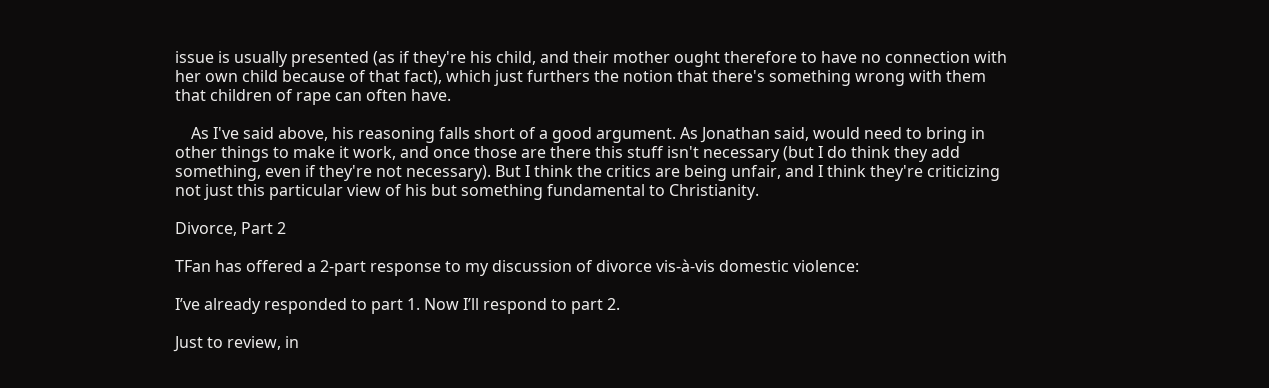issue is usually presented (as if they're his child, and their mother ought therefore to have no connection with her own child because of that fact), which just furthers the notion that there's something wrong with them that children of rape can often have.

    As I've said above, his reasoning falls short of a good argument. As Jonathan said, would need to bring in other things to make it work, and once those are there this stuff isn't necessary (but I do think they add something, even if they're not necessary). But I think the critics are being unfair, and I think they're criticizing not just this particular view of his but something fundamental to Christianity.

Divorce, Part 2

TFan has offered a 2-part response to my discussion of divorce vis-à-vis domestic violence:

I’ve already responded to part 1. Now I’ll respond to part 2.

Just to review, in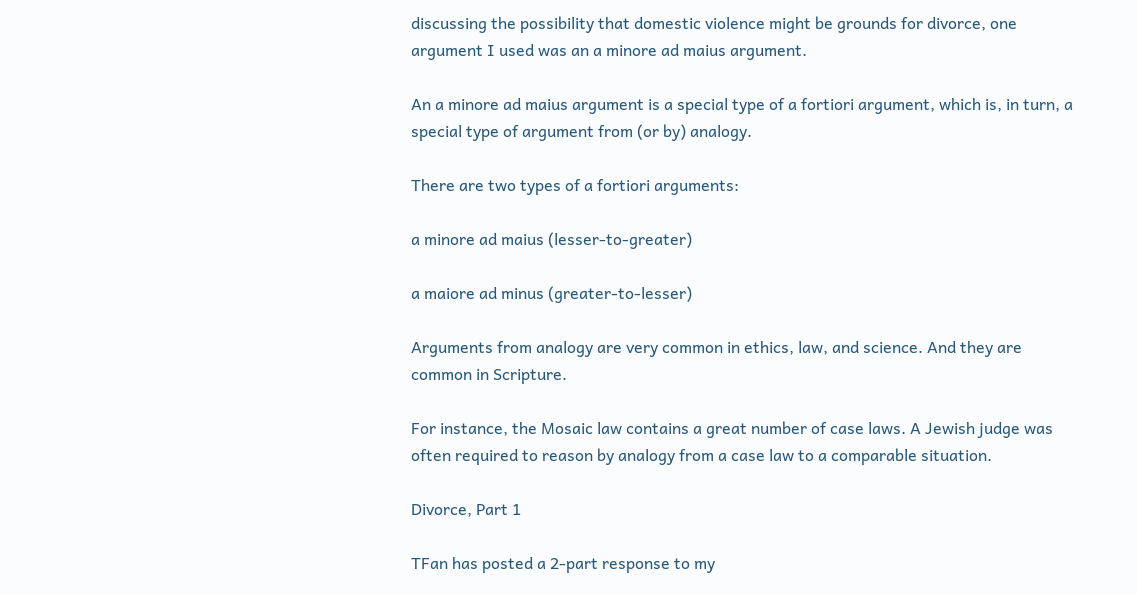discussing the possibility that domestic violence might be grounds for divorce, one argument I used was an a minore ad maius argument.

An a minore ad maius argument is a special type of a fortiori argument, which is, in turn, a special type of argument from (or by) analogy.

There are two types of a fortiori arguments:

a minore ad maius (lesser-to-greater)

a maiore ad minus (greater-to-lesser)

Arguments from analogy are very common in ethics, law, and science. And they are common in Scripture.

For instance, the Mosaic law contains a great number of case laws. A Jewish judge was often required to reason by analogy from a case law to a comparable situation.

Divorce, Part 1

TFan has posted a 2-part response to my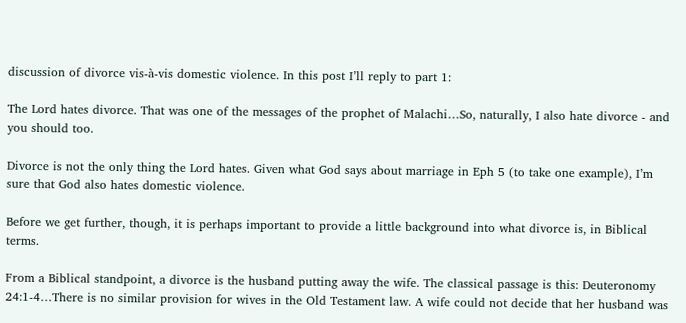discussion of divorce vis-à-vis domestic violence. In this post I’ll reply to part 1:

The Lord hates divorce. That was one of the messages of the prophet of Malachi…So, naturally, I also hate divorce - and you should too.

Divorce is not the only thing the Lord hates. Given what God says about marriage in Eph 5 (to take one example), I’m sure that God also hates domestic violence.

Before we get further, though, it is perhaps important to provide a little background into what divorce is, in Biblical terms.

From a Biblical standpoint, a divorce is the husband putting away the wife. The classical passage is this: Deuteronomy 24:1-4…There is no similar provision for wives in the Old Testament law. A wife could not decide that her husband was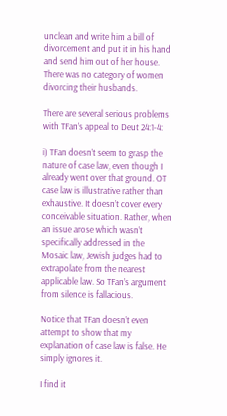unclean and write him a bill of divorcement and put it in his hand and send him out of her house. There was no category of women divorcing their husbands.

There are several serious problems with TFan’s appeal to Deut 24:1-4:

i) TFan doesn’t seem to grasp the nature of case law, even though I already went over that ground. OT case law is illustrative rather than exhaustive. It doesn’t cover every conceivable situation. Rather, when an issue arose which wasn’t specifically addressed in the Mosaic law, Jewish judges had to extrapolate from the nearest applicable law. So TFan’s argument from silence is fallacious.

Notice that TFan doesn’t even attempt to show that my explanation of case law is false. He simply ignores it.

I find it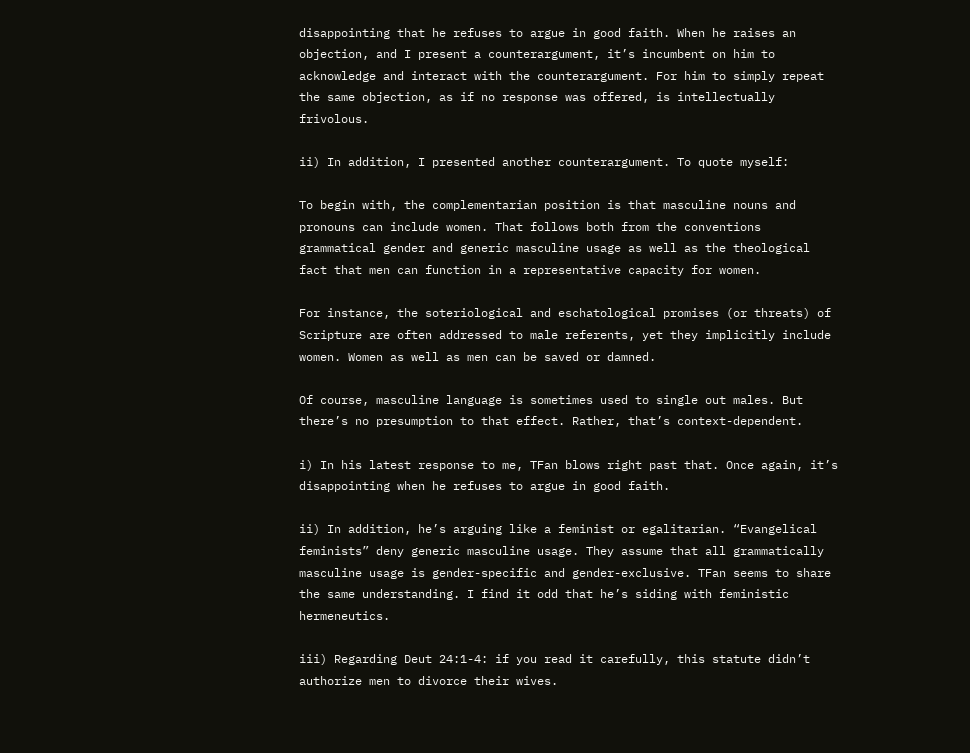disappointing that he refuses to argue in good faith. When he raises an objection, and I present a counterargument, it’s incumbent on him to acknowledge and interact with the counterargument. For him to simply repeat the same objection, as if no response was offered, is intellectually frivolous.

ii) In addition, I presented another counterargument. To quote myself:

To begin with, the complementarian position is that masculine nouns and pronouns can include women. That follows both from the conventions grammatical gender and generic masculine usage as well as the theological fact that men can function in a representative capacity for women.

For instance, the soteriological and eschatological promises (or threats) of Scripture are often addressed to male referents, yet they implicitly include women. Women as well as men can be saved or damned.

Of course, masculine language is sometimes used to single out males. But there’s no presumption to that effect. Rather, that’s context-dependent.

i) In his latest response to me, TFan blows right past that. Once again, it’s disappointing when he refuses to argue in good faith.

ii) In addition, he’s arguing like a feminist or egalitarian. “Evangelical feminists” deny generic masculine usage. They assume that all grammatically masculine usage is gender-specific and gender-exclusive. TFan seems to share the same understanding. I find it odd that he’s siding with feministic hermeneutics.

iii) Regarding Deut 24:1-4: if you read it carefully, this statute didn’t authorize men to divorce their wives.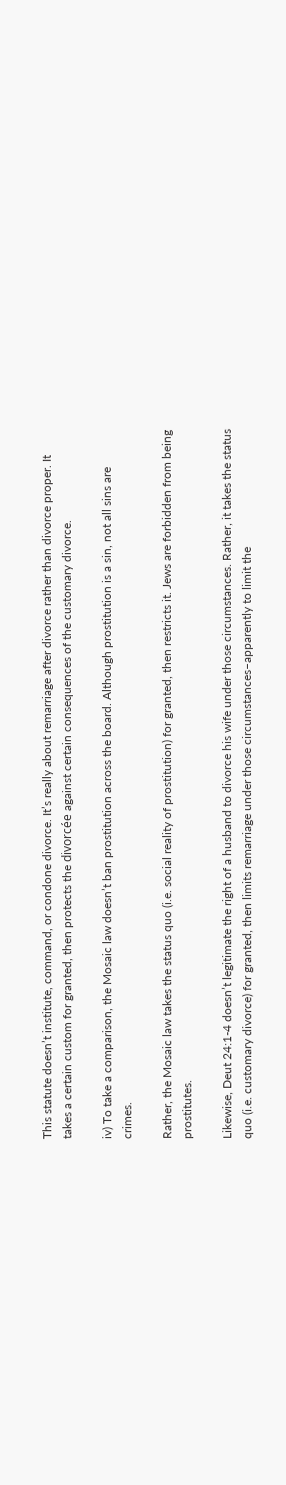This statute doesn’t institute, command, or condone divorce. It’s really about remarriage after divorce rather than divorce proper. It takes a certain custom for granted, then protects the divorcée against certain consequences of the customary divorce.

iv) To take a comparison, the Mosaic law doesn’t ban prostitution across the board. Although prostitution is a sin, not all sins are crimes.

Rather, the Mosaic law takes the status quo (i.e. social reality of prostitution) for granted, then restricts it. Jews are forbidden from being prostitutes.

Likewise, Deut 24:1-4 doesn’t legitimate the right of a husband to divorce his wife under those circumstances. Rather, it takes the status quo (i.e. customary divorce) for granted, then limits remarriage under those circumstances–apparently to limit the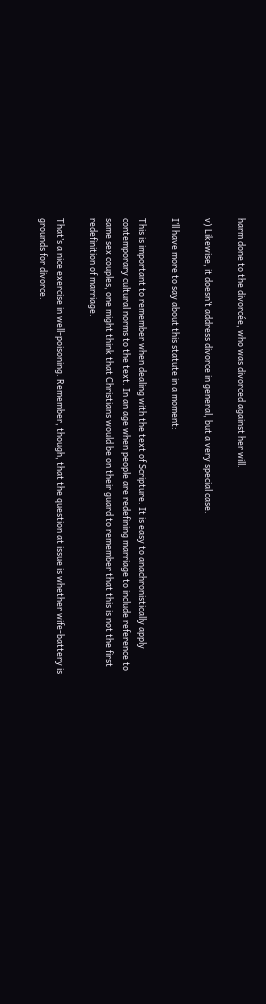harm done to the divorcée, who was divorced against her will.

v) Likewise, it doesn’t address divorce in general, but a very special case.

I’ll have more to say about this statute in a moment:

This is important to remember when dealing with the text of Scripture. It is easy to anachronistically apply contemporary cultural norms to the text. In an age when people are redefining marriage to include reference to same sex couples, one might think that Christians would be on their guard to remember that this is not the first redefinition of marriage.

That’s a nice exercise in well-poisoning. Remember, though, that the question at issue is whether wife-battery is grounds for divorce.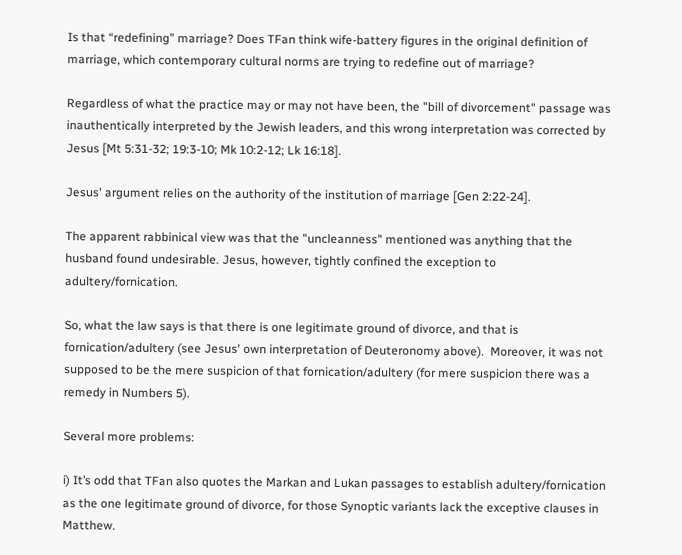Is that “redefining” marriage? Does TFan think wife-battery figures in the original definition of marriage, which contemporary cultural norms are trying to redefine out of marriage?

Regardless of what the practice may or may not have been, the "bill of divorcement" passage was inauthentically interpreted by the Jewish leaders, and this wrong interpretation was corrected by Jesus [Mt 5:31-32; 19:3-10; Mk 10:2-12; Lk 16:18].

Jesus' argument relies on the authority of the institution of marriage [Gen 2:22-24].

The apparent rabbinical view was that the "uncleanness" mentioned was anything that the husband found undesirable. Jesus, however, tightly confined the exception to adultery/fornication.

So, what the law says is that there is one legitimate ground of divorce, and that is fornication/adultery (see Jesus' own interpretation of Deuteronomy above).  Moreover, it was not supposed to be the mere suspicion of that fornication/adultery (for mere suspicion there was a remedy in Numbers 5).

Several more problems:

i) It’s odd that TFan also quotes the Markan and Lukan passages to establish adultery/fornication as the one legitimate ground of divorce, for those Synoptic variants lack the exceptive clauses in Matthew.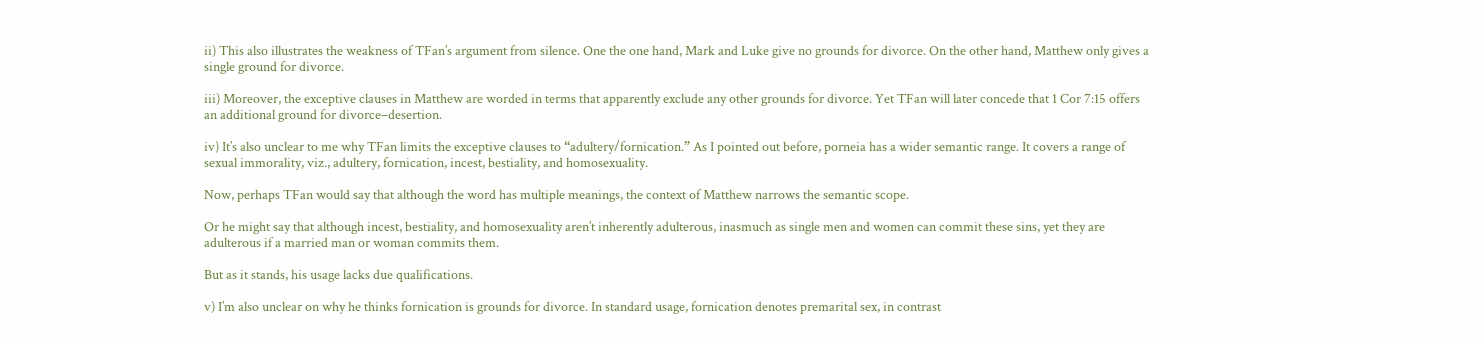ii) This also illustrates the weakness of TFan’s argument from silence. One the one hand, Mark and Luke give no grounds for divorce. On the other hand, Matthew only gives a single ground for divorce.

iii) Moreover, the exceptive clauses in Matthew are worded in terms that apparently exclude any other grounds for divorce. Yet TFan will later concede that 1 Cor 7:15 offers an additional ground for divorce–desertion.

iv) It’s also unclear to me why TFan limits the exceptive clauses to “adultery/fornication.” As I pointed out before, porneia has a wider semantic range. It covers a range of sexual immorality, viz., adultery, fornication, incest, bestiality, and homosexuality.

Now, perhaps TFan would say that although the word has multiple meanings, the context of Matthew narrows the semantic scope.

Or he might say that although incest, bestiality, and homosexuality aren’t inherently adulterous, inasmuch as single men and women can commit these sins, yet they are adulterous if a married man or woman commits them.

But as it stands, his usage lacks due qualifications.

v) I’m also unclear on why he thinks fornication is grounds for divorce. In standard usage, fornication denotes premarital sex, in contrast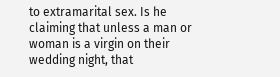to extramarital sex. Is he claiming that unless a man or woman is a virgin on their wedding night, that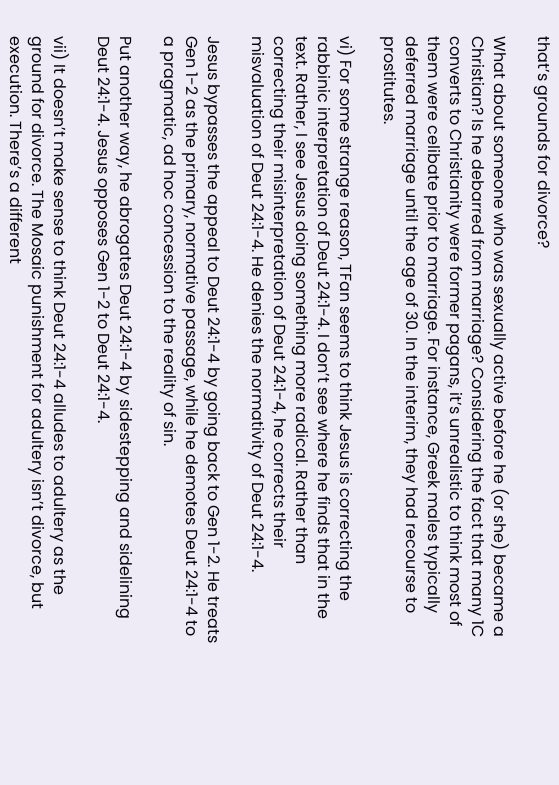that’s grounds for divorce?

What about someone who was sexually active before he (or she) became a Christian? Is he debarred from marriage? Considering the fact that many 1C converts to Christianity were former pagans, it’s unrealistic to think most of them were celibate prior to marriage. For instance, Greek males typically deferred marriage until the age of 30. In the interim, they had recourse to prostitutes.

vi) For some strange reason, TFan seems to think Jesus is correcting the rabbinic interpretation of Deut 24:1-4. I don’t see where he finds that in the text. Rather, I see Jesus doing something more radical. Rather than correcting their misinterpretation of Deut 24:1-4, he corrects their misvaluation of Deut 24:1-4. He denies the normativity of Deut 24:1-4.

Jesus bypasses the appeal to Deut 24:1-4 by going back to Gen 1-2. He treats Gen 1-2 as the primary, normative passage, while he demotes Deut 24:1-4 to a pragmatic, ad hoc concession to the reality of sin.

Put another way, he abrogates Deut 24:1-4 by sidestepping and sidelining Deut 24:1-4. Jesus opposes Gen 1-2 to Deut 24:1-4.

vii) It doesn’t make sense to think Deut 24:1-4 alludes to adultery as the ground for divorce. The Mosaic punishment for adultery isn’t divorce, but execution. There’s a different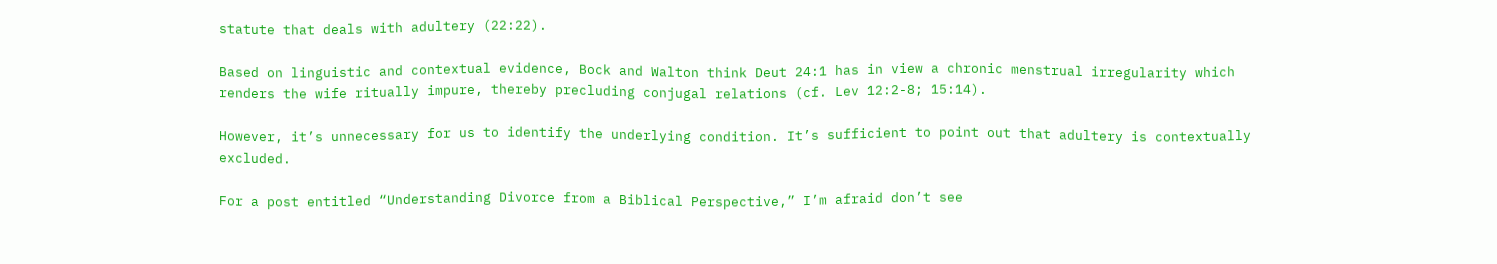statute that deals with adultery (22:22).

Based on linguistic and contextual evidence, Bock and Walton think Deut 24:1 has in view a chronic menstrual irregularity which renders the wife ritually impure, thereby precluding conjugal relations (cf. Lev 12:2-8; 15:14).

However, it’s unnecessary for us to identify the underlying condition. It’s sufficient to point out that adultery is contextually excluded.

For a post entitled “Understanding Divorce from a Biblical Perspective,” I’m afraid don’t see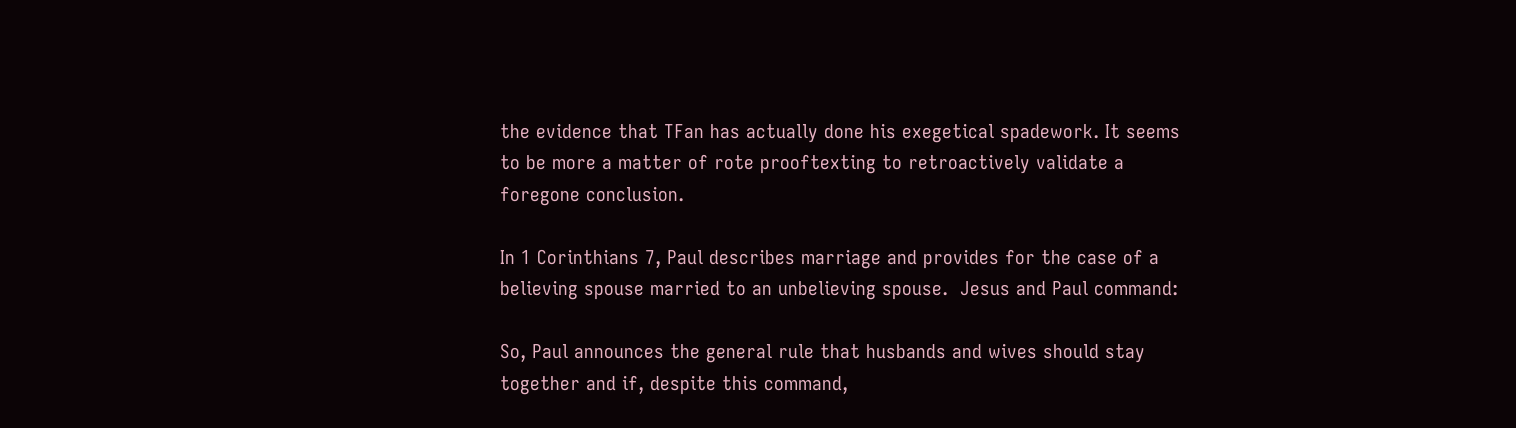the evidence that TFan has actually done his exegetical spadework. It seems to be more a matter of rote prooftexting to retroactively validate a foregone conclusion.

In 1 Corinthians 7, Paul describes marriage and provides for the case of a believing spouse married to an unbelieving spouse.  Jesus and Paul command:

So, Paul announces the general rule that husbands and wives should stay together and if, despite this command,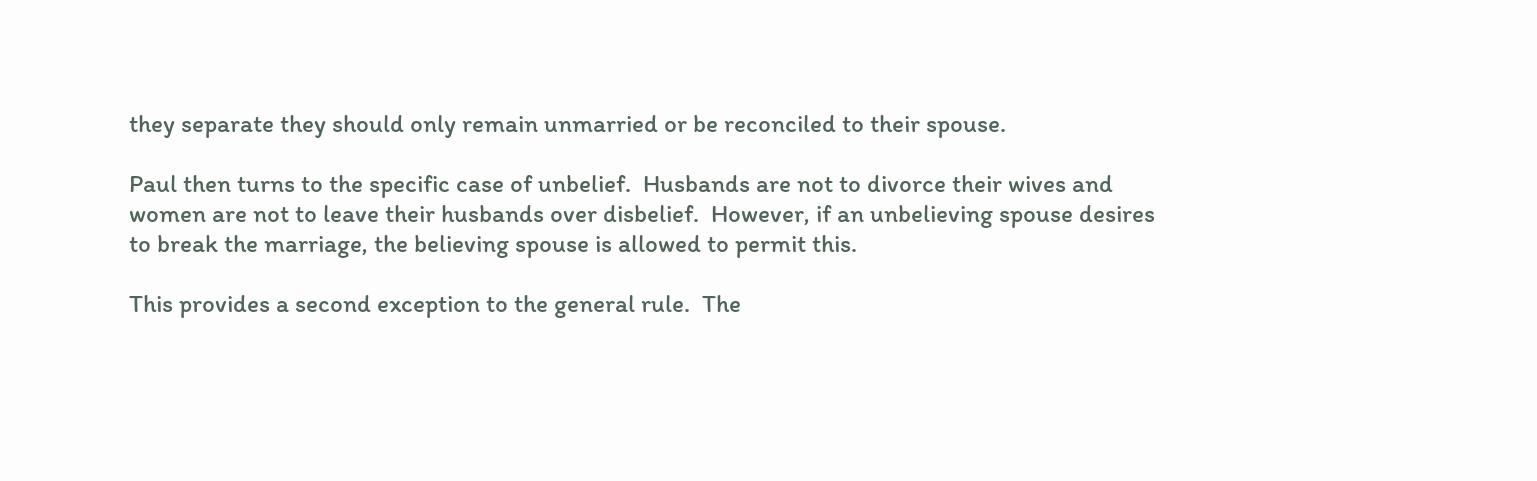they separate they should only remain unmarried or be reconciled to their spouse.

Paul then turns to the specific case of unbelief.  Husbands are not to divorce their wives and women are not to leave their husbands over disbelief.  However, if an unbelieving spouse desires to break the marriage, the believing spouse is allowed to permit this.

This provides a second exception to the general rule.  The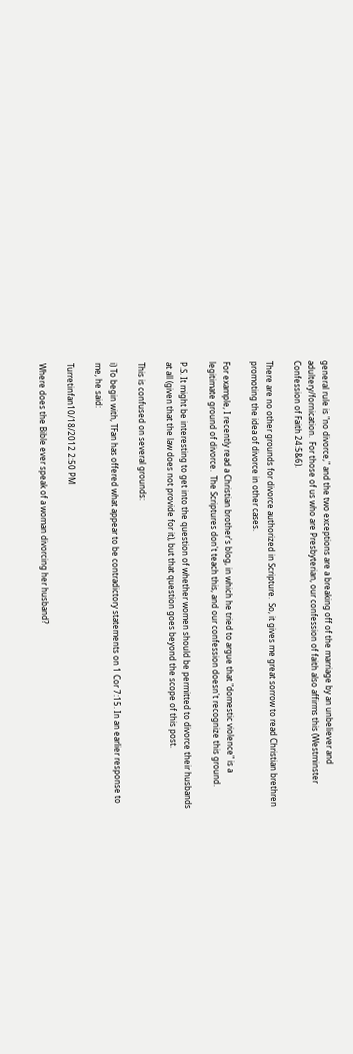general rule is "no divorce," and the two exceptions are a breaking off of the marriage by an unbeliever and adultery/fornication.  For those of us who are Presbyterian, our confession of faith also affirms this (Westminster Confession of Faith 24:5&6).

There are no other grounds for divorce authorized in Scripture.  So, it gives me great sorrow to read Christian brethren promoting the idea of divorce in other cases.

For example, I recently read a Christian brother's blog, in which he tried to argue that "domestic violence" is a legitimate ground of divorce.  The Scriptures don't teach this, and our confession doesn't recognize this ground.

P.S. It might be interesting to get into the question of whether women should be permitted to divorce their husbands at all (given that the law does not provide for it), but that question goes beyond the scope of this post.

This is confused on several grounds:

i) To begin with, TFan has offered what appear to be contradictory statements on 1 Cor 7:15. In an earlier response to me, he said:

Turretinfan10/18/2012 2:50 PM

Where does the Bible ever speak of a woman divorcing her husband?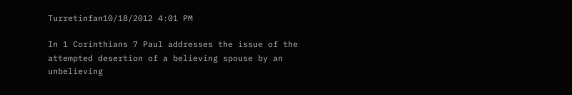Turretinfan10/18/2012 4:01 PM

In 1 Corinthians 7 Paul addresses the issue of the attempted desertion of a believing spouse by an unbelieving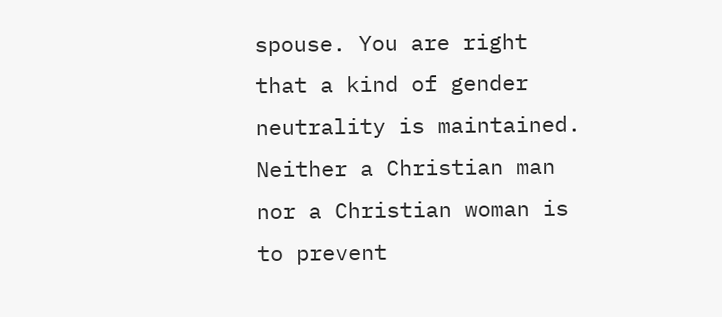spouse. You are right that a kind of gender neutrality is maintained. Neither a Christian man nor a Christian woman is to prevent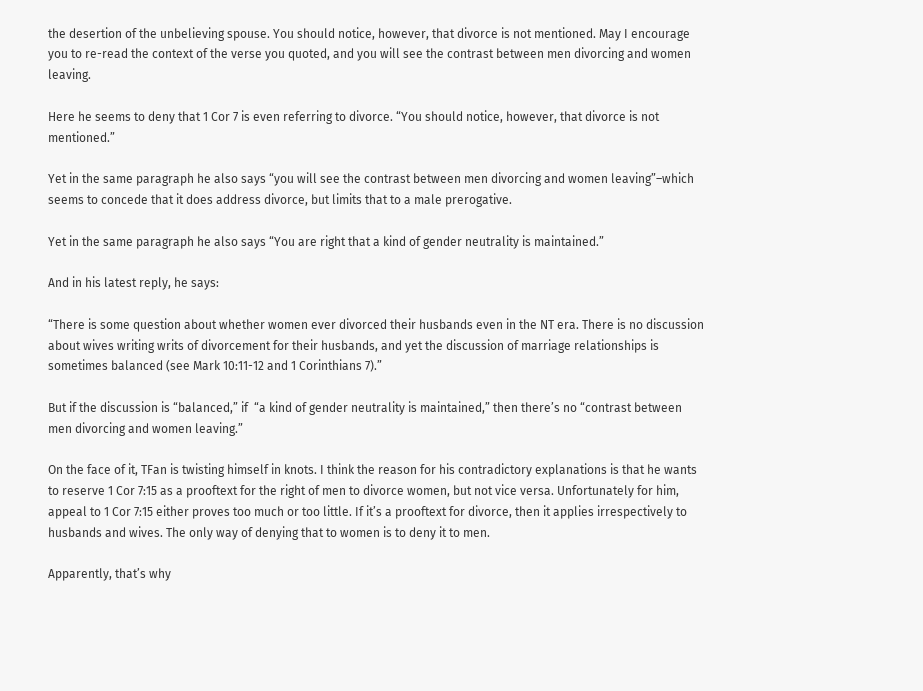the desertion of the unbelieving spouse. You should notice, however, that divorce is not mentioned. May I encourage you to re-read the context of the verse you quoted, and you will see the contrast between men divorcing and women leaving.

Here he seems to deny that 1 Cor 7 is even referring to divorce. “You should notice, however, that divorce is not mentioned.”

Yet in the same paragraph he also says “you will see the contrast between men divorcing and women leaving”–which seems to concede that it does address divorce, but limits that to a male prerogative.

Yet in the same paragraph he also says “You are right that a kind of gender neutrality is maintained.”

And in his latest reply, he says:

“There is some question about whether women ever divorced their husbands even in the NT era. There is no discussion about wives writing writs of divorcement for their husbands, and yet the discussion of marriage relationships is sometimes balanced (see Mark 10:11-12 and 1 Corinthians 7).”

But if the discussion is “balanced,” if  “a kind of gender neutrality is maintained,” then there’s no “contrast between men divorcing and women leaving.”

On the face of it, TFan is twisting himself in knots. I think the reason for his contradictory explanations is that he wants to reserve 1 Cor 7:15 as a prooftext for the right of men to divorce women, but not vice versa. Unfortunately for him, appeal to 1 Cor 7:15 either proves too much or too little. If it’s a prooftext for divorce, then it applies irrespectively to husbands and wives. The only way of denying that to women is to deny it to men.

Apparently, that’s why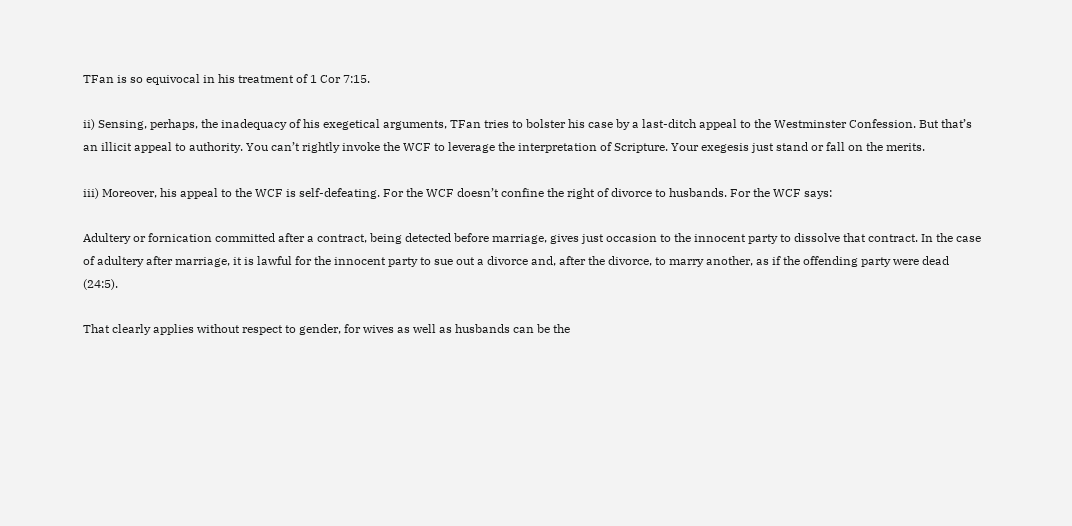TFan is so equivocal in his treatment of 1 Cor 7:15.

ii) Sensing, perhaps, the inadequacy of his exegetical arguments, TFan tries to bolster his case by a last-ditch appeal to the Westminster Confession. But that’s an illicit appeal to authority. You can’t rightly invoke the WCF to leverage the interpretation of Scripture. Your exegesis just stand or fall on the merits.

iii) Moreover, his appeal to the WCF is self-defeating. For the WCF doesn’t confine the right of divorce to husbands. For the WCF says:

Adultery or fornication committed after a contract, being detected before marriage, gives just occasion to the innocent party to dissolve that contract. In the case of adultery after marriage, it is lawful for the innocent party to sue out a divorce and, after the divorce, to marry another, as if the offending party were dead (24:5).

That clearly applies without respect to gender, for wives as well as husbands can be the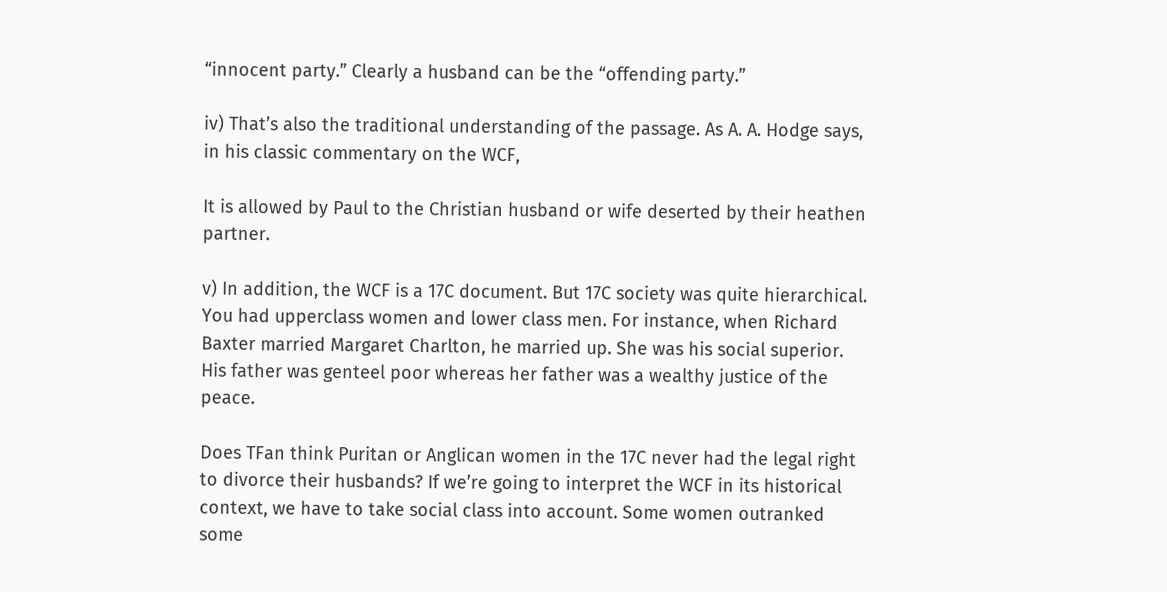“innocent party.” Clearly a husband can be the “offending party.”

iv) That’s also the traditional understanding of the passage. As A. A. Hodge says, in his classic commentary on the WCF,

It is allowed by Paul to the Christian husband or wife deserted by their heathen partner.

v) In addition, the WCF is a 17C document. But 17C society was quite hierarchical. You had upperclass women and lower class men. For instance, when Richard Baxter married Margaret Charlton, he married up. She was his social superior. His father was genteel poor whereas her father was a wealthy justice of the peace.

Does TFan think Puritan or Anglican women in the 17C never had the legal right to divorce their husbands? If we’re going to interpret the WCF in its historical context, we have to take social class into account. Some women outranked some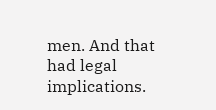men. And that had legal implications.